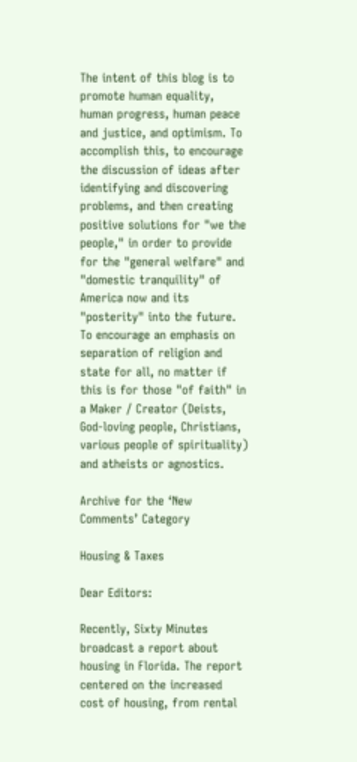The intent of this blog is to promote human equality, human progress, human peace and justice, and optimism. To accomplish this, to encourage the discussion of ideas after identifying and discovering problems, and then creating positive solutions for "we the people," in order to provide for the "general welfare" and "domestic tranquility" of America now and its "posterity" into the future. To encourage an emphasis on separation of religion and state for all, no matter if this is for those "of faith" in a Maker / Creator (Deists, God-loving people, Christians, various people of spirituality) and atheists or agnostics.

Archive for the ‘New Comments’ Category

Housing & Taxes

Dear Editors:

Recently, Sixty Minutes broadcast a report about housing in Florida. The report centered on the increased cost of housing, from rental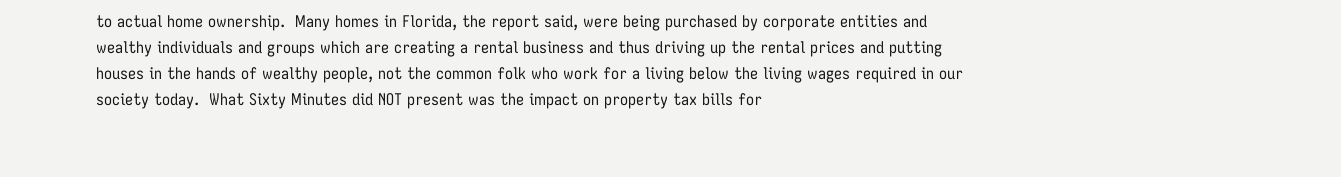to actual home ownership.  Many homes in Florida, the report said, were being purchased by corporate entities and wealthy individuals and groups which are creating a rental business and thus driving up the rental prices and putting houses in the hands of wealthy people, not the common folk who work for a living below the living wages required in our society today.  What Sixty Minutes did NOT present was the impact on property tax bills for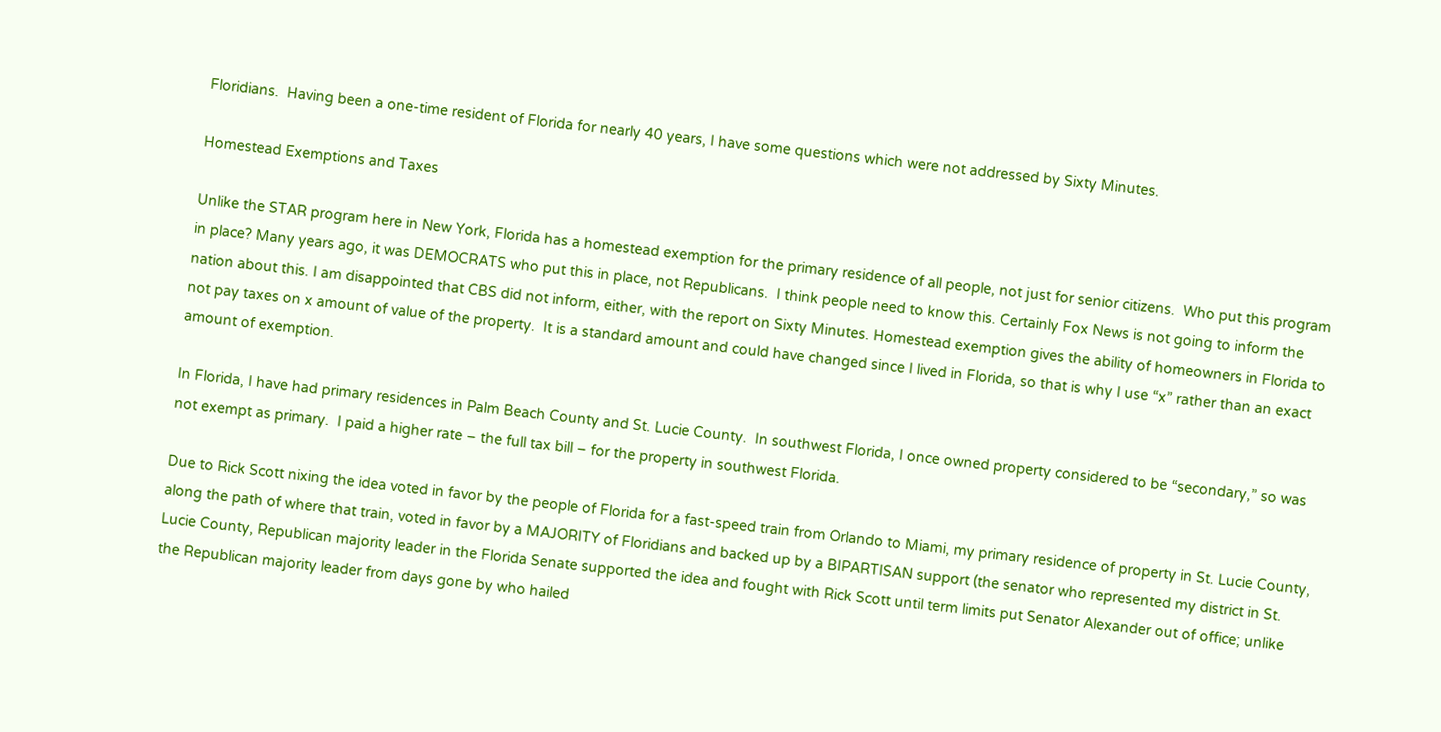Floridians.  Having been a one-time resident of Florida for nearly 40 years, I have some questions which were not addressed by Sixty Minutes.

Homestead Exemptions and Taxes

Unlike the STAR program here in New York, Florida has a homestead exemption for the primary residence of all people, not just for senior citizens.  Who put this program in place? Many years ago, it was DEMOCRATS who put this in place, not Republicans.  I think people need to know this. Certainly Fox News is not going to inform the nation about this. I am disappointed that CBS did not inform, either, with the report on Sixty Minutes. Homestead exemption gives the ability of homeowners in Florida to not pay taxes on x amount of value of the property.  It is a standard amount and could have changed since I lived in Florida, so that is why I use “x” rather than an exact amount of exemption.

In Florida, I have had primary residences in Palm Beach County and St. Lucie County.  In southwest Florida, I once owned property considered to be “secondary,” so was not exempt as primary.  I paid a higher rate – the full tax bill – for the property in southwest Florida.

Due to Rick Scott nixing the idea voted in favor by the people of Florida for a fast-speed train from Orlando to Miami, my primary residence of property in St. Lucie County, along the path of where that train, voted in favor by a MAJORITY of Floridians and backed up by a BIPARTISAN support (the senator who represented my district in St. Lucie County, Republican majority leader in the Florida Senate supported the idea and fought with Rick Scott until term limits put Senator Alexander out of office; unlike the Republican majority leader from days gone by who hailed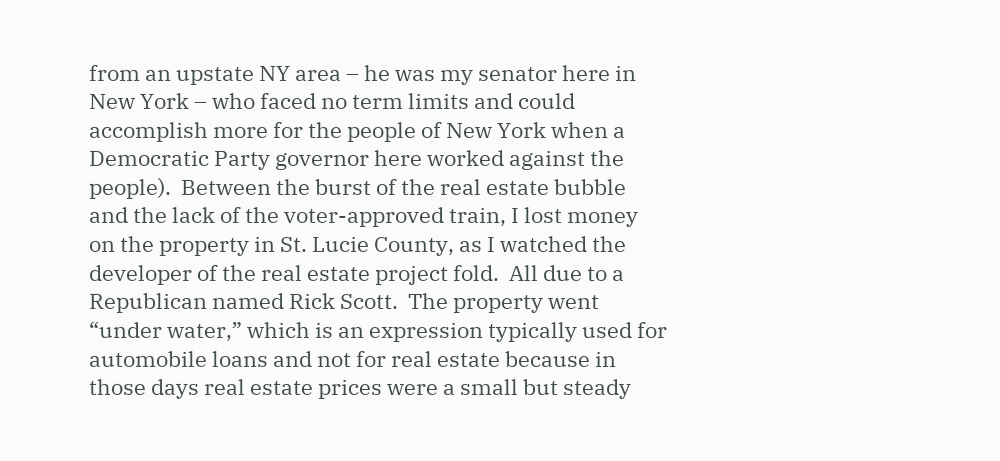from an upstate NY area – he was my senator here in New York – who faced no term limits and could accomplish more for the people of New York when a Democratic Party governor here worked against the people).  Between the burst of the real estate bubble and the lack of the voter-approved train, I lost money on the property in St. Lucie County, as I watched the developer of the real estate project fold.  All due to a Republican named Rick Scott.  The property went “under water,” which is an expression typically used for automobile loans and not for real estate because in those days real estate prices were a small but steady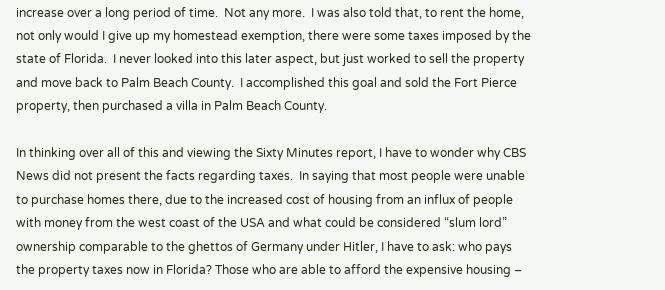increase over a long period of time.  Not any more.  I was also told that, to rent the home, not only would I give up my homestead exemption, there were some taxes imposed by the state of Florida.  I never looked into this later aspect, but just worked to sell the property and move back to Palm Beach County.  I accomplished this goal and sold the Fort Pierce property, then purchased a villa in Palm Beach County.

In thinking over all of this and viewing the Sixty Minutes report, I have to wonder why CBS News did not present the facts regarding taxes.  In saying that most people were unable to purchase homes there, due to the increased cost of housing from an influx of people with money from the west coast of the USA and what could be considered “slum lord” ownership comparable to the ghettos of Germany under Hitler, I have to ask: who pays the property taxes now in Florida? Those who are able to afford the expensive housing –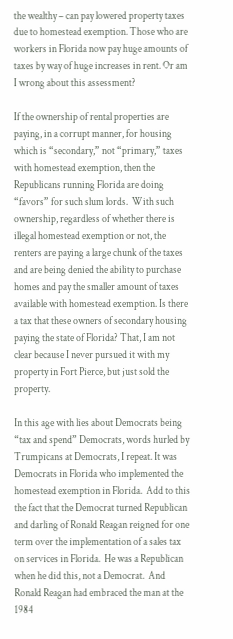the wealthy – can pay lowered property taxes due to homestead exemption. Those who are workers in Florida now pay huge amounts of taxes by way of huge increases in rent. Or am I wrong about this assessment?

If the ownership of rental properties are paying, in a corrupt manner, for housing which is “secondary,” not “primary,” taxes with homestead exemption, then the Republicans running Florida are doing “favors” for such slum lords.  With such ownership, regardless of whether there is illegal homestead exemption or not, the renters are paying a large chunk of the taxes and are being denied the ability to purchase homes and pay the smaller amount of taxes available with homestead exemption. Is there a tax that these owners of secondary housing paying the state of Florida? That, I am not clear because I never pursued it with my property in Fort Pierce, but just sold the property.

In this age with lies about Democrats being “tax and spend” Democrats, words hurled by Trumpicans at Democrats, I repeat. It was Democrats in Florida who implemented the homestead exemption in Florida.  Add to this the fact that the Democrat turned Republican and darling of Ronald Reagan reigned for one term over the implementation of a sales tax on services in Florida.  He was a Republican when he did this, not a Democrat.  And Ronald Reagan had embraced the man at the 1984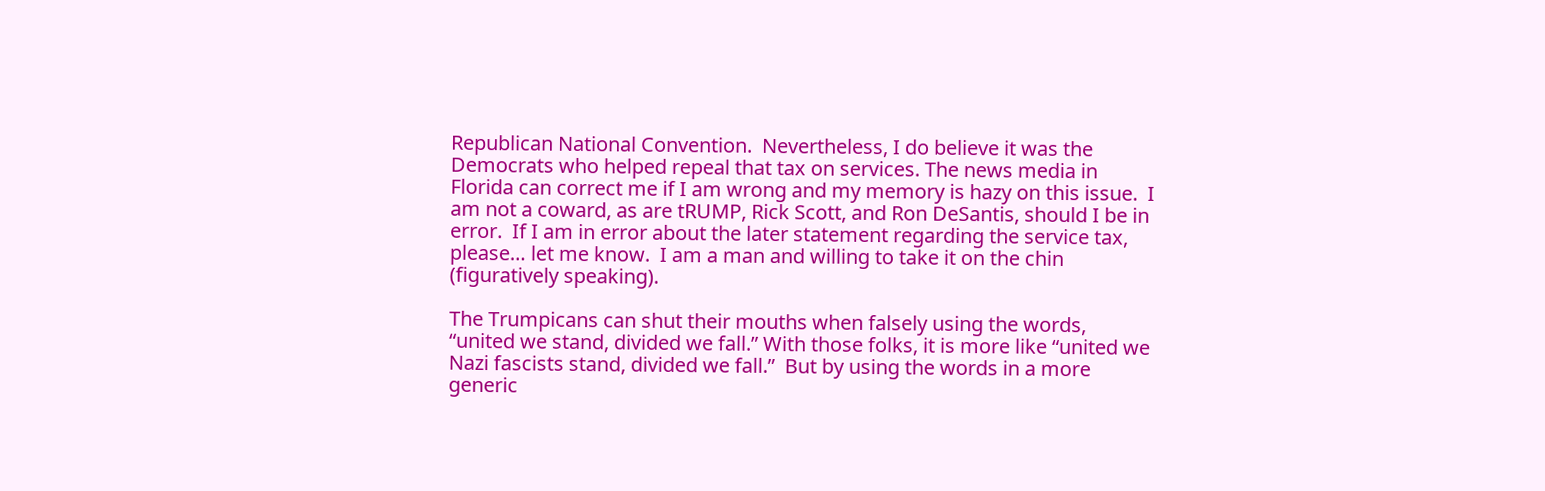Republican National Convention.  Nevertheless, I do believe it was the Democrats who helped repeal that tax on services. The news media in Florida can correct me if I am wrong and my memory is hazy on this issue.  I am not a coward, as are tRUMP, Rick Scott, and Ron DeSantis, should I be in error.  If I am in error about the later statement regarding the service tax, please… let me know.  I am a man and willing to take it on the chin (figuratively speaking).

The Trumpicans can shut their mouths when falsely using the words, “united we stand, divided we fall.” With those folks, it is more like “united we Nazi fascists stand, divided we fall.”  But by using the words in a more generic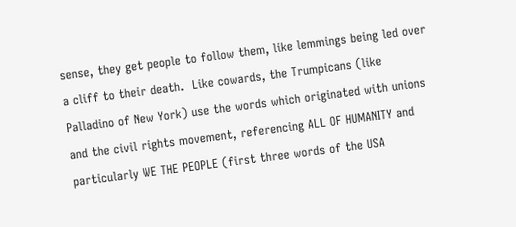sense, they get people to follow them, like lemmings being led over a cliff to their death.  Like cowards, the Trumpicans (like Palladino of New York) use the words which originated with unions and the civil rights movement, referencing ALL OF HUMANITY and particularly WE THE PEOPLE (first three words of the USA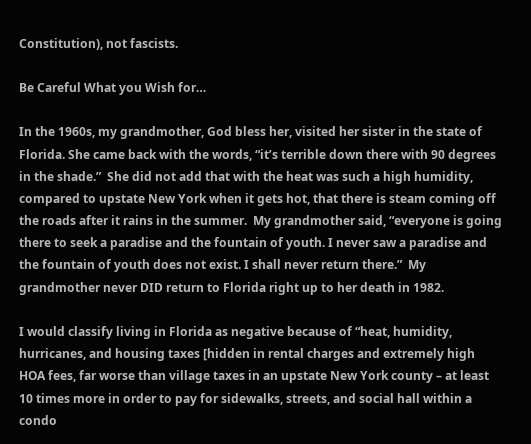Constitution), not fascists.

Be Careful What you Wish for…

In the 1960s, my grandmother, God bless her, visited her sister in the state of Florida. She came back with the words, “it’s terrible down there with 90 degrees in the shade.”  She did not add that with the heat was such a high humidity, compared to upstate New York when it gets hot, that there is steam coming off the roads after it rains in the summer.  My grandmother said, “everyone is going there to seek a paradise and the fountain of youth. I never saw a paradise and the fountain of youth does not exist. I shall never return there.”  My grandmother never DID return to Florida right up to her death in 1982.

I would classify living in Florida as negative because of “heat, humidity, hurricanes, and housing taxes [hidden in rental charges and extremely high HOA fees, far worse than village taxes in an upstate New York county – at least 10 times more in order to pay for sidewalks, streets, and social hall within a condo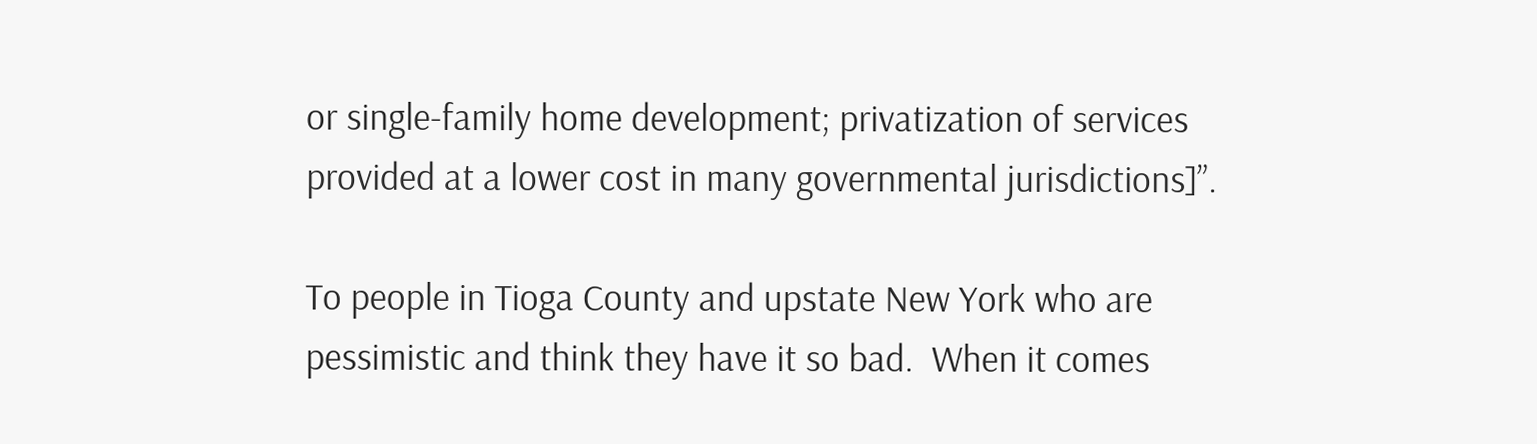or single-family home development; privatization of services provided at a lower cost in many governmental jurisdictions]”.

To people in Tioga County and upstate New York who are pessimistic and think they have it so bad.  When it comes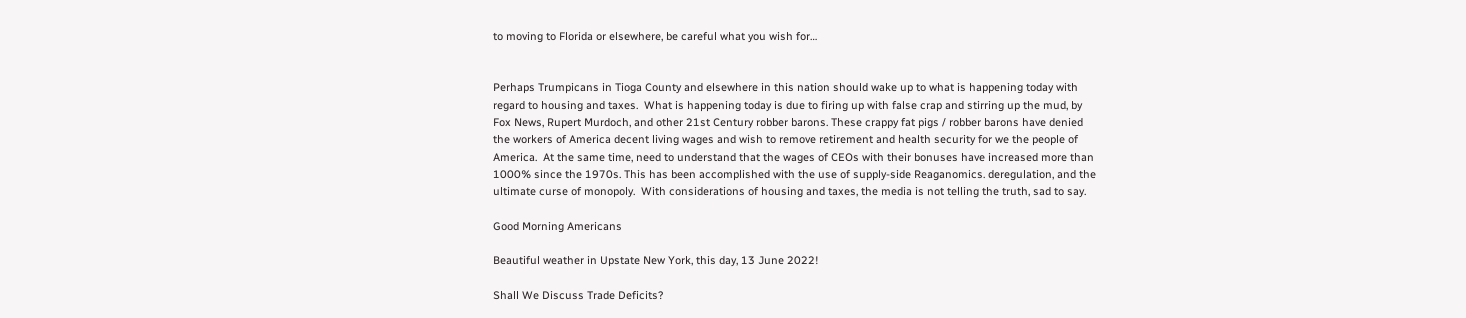to moving to Florida or elsewhere, be careful what you wish for…


Perhaps Trumpicans in Tioga County and elsewhere in this nation should wake up to what is happening today with regard to housing and taxes.  What is happening today is due to firing up with false crap and stirring up the mud, by Fox News, Rupert Murdoch, and other 21st Century robber barons. These crappy fat pigs / robber barons have denied the workers of America decent living wages and wish to remove retirement and health security for we the people of America.  At the same time, need to understand that the wages of CEOs with their bonuses have increased more than 1000% since the 1970s. This has been accomplished with the use of supply-side Reaganomics. deregulation, and the ultimate curse of monopoly.  With considerations of housing and taxes, the media is not telling the truth, sad to say.

Good Morning Americans

Beautiful weather in Upstate New York, this day, 13 June 2022!

Shall We Discuss Trade Deficits?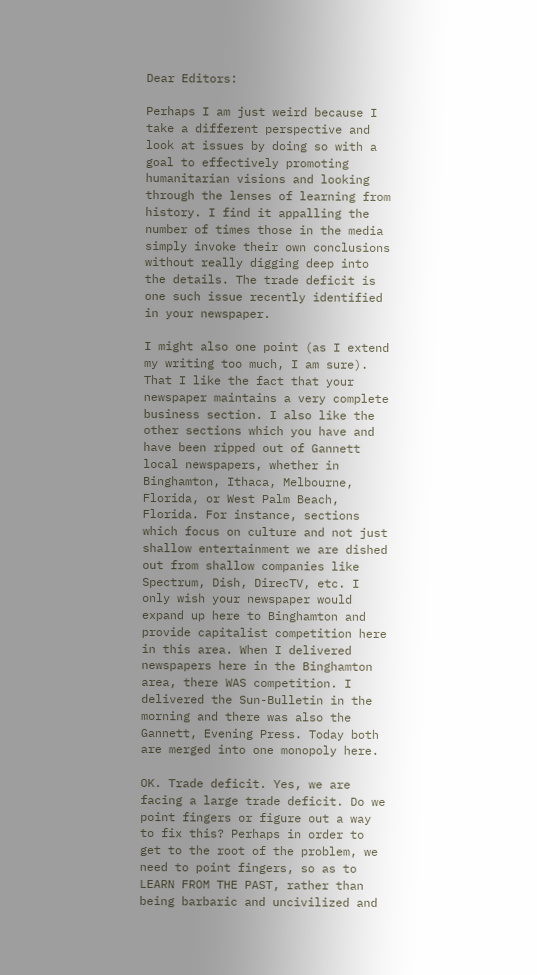Dear Editors:

Perhaps I am just weird because I take a different perspective and look at issues by doing so with a goal to effectively promoting humanitarian visions and looking through the lenses of learning from history. I find it appalling the number of times those in the media simply invoke their own conclusions without really digging deep into the details. The trade deficit is one such issue recently identified in your newspaper.

I might also one point (as I extend my writing too much, I am sure). That I like the fact that your newspaper maintains a very complete business section. I also like the other sections which you have and have been ripped out of Gannett local newspapers, whether in Binghamton, Ithaca, Melbourne, Florida, or West Palm Beach, Florida. For instance, sections which focus on culture and not just shallow entertainment we are dished out from shallow companies like Spectrum, Dish, DirecTV, etc. I only wish your newspaper would expand up here to Binghamton and provide capitalist competition here in this area. When I delivered newspapers here in the Binghamton area, there WAS competition. I delivered the Sun-Bulletin in the morning and there was also the Gannett, Evening Press. Today both are merged into one monopoly here.

OK. Trade deficit. Yes, we are facing a large trade deficit. Do we point fingers or figure out a way to fix this? Perhaps in order to get to the root of the problem, we need to point fingers, so as to LEARN FROM THE PAST, rather than being barbaric and uncivilized and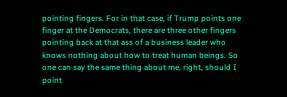pointing fingers. For in that case, if Trump points one finger at the Democrats, there are three other fingers pointing back at that ass of a business leader who knows nothing about how to treat human beings. So one can say the same thing about me, right, should I point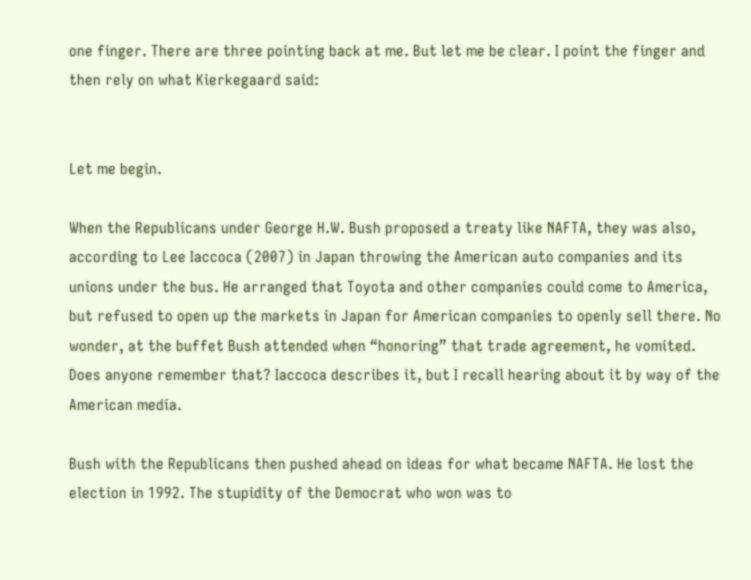one finger. There are three pointing back at me. But let me be clear. I point the finger and then rely on what Kierkegaard said:


Let me begin.

When the Republicans under George H.W. Bush proposed a treaty like NAFTA, they was also, according to Lee Iaccoca (2007) in Japan throwing the American auto companies and its unions under the bus. He arranged that Toyota and other companies could come to America, but refused to open up the markets in Japan for American companies to openly sell there. No wonder, at the buffet Bush attended when “honoring” that trade agreement, he vomited. Does anyone remember that? Iaccoca describes it, but I recall hearing about it by way of the American media.

Bush with the Republicans then pushed ahead on ideas for what became NAFTA. He lost the election in 1992. The stupidity of the Democrat who won was to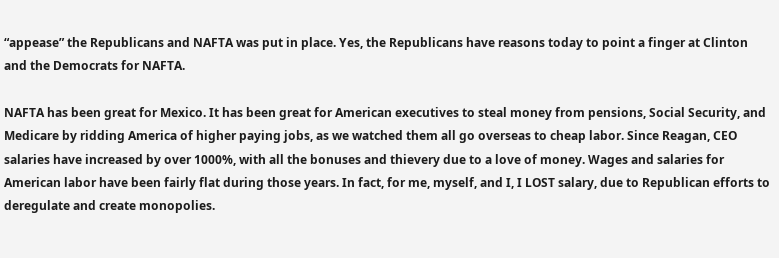“appease” the Republicans and NAFTA was put in place. Yes, the Republicans have reasons today to point a finger at Clinton and the Democrats for NAFTA.

NAFTA has been great for Mexico. It has been great for American executives to steal money from pensions, Social Security, and Medicare by ridding America of higher paying jobs, as we watched them all go overseas to cheap labor. Since Reagan, CEO salaries have increased by over 1000%, with all the bonuses and thievery due to a love of money. Wages and salaries for American labor have been fairly flat during those years. In fact, for me, myself, and I, I LOST salary, due to Republican efforts to deregulate and create monopolies.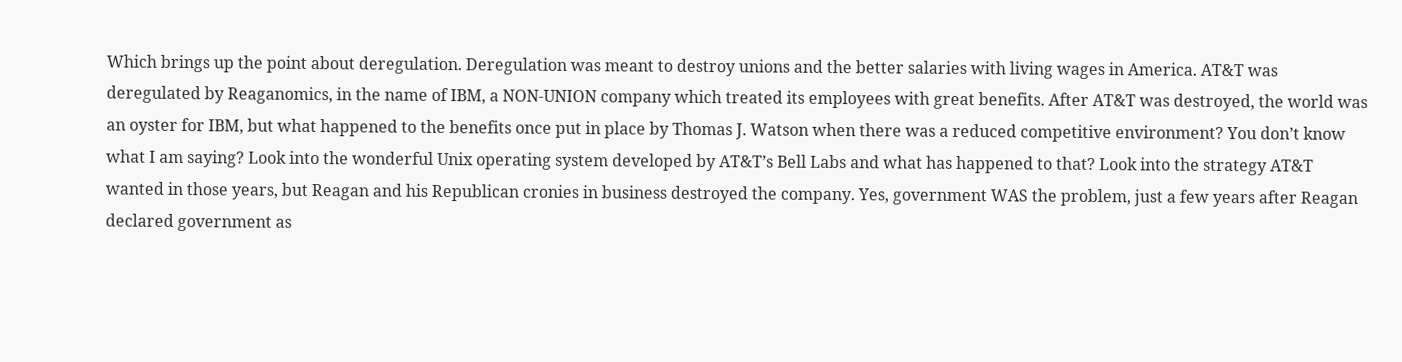Which brings up the point about deregulation. Deregulation was meant to destroy unions and the better salaries with living wages in America. AT&T was deregulated by Reaganomics, in the name of IBM, a NON-UNION company which treated its employees with great benefits. After AT&T was destroyed, the world was an oyster for IBM, but what happened to the benefits once put in place by Thomas J. Watson when there was a reduced competitive environment? You don’t know what I am saying? Look into the wonderful Unix operating system developed by AT&T’s Bell Labs and what has happened to that? Look into the strategy AT&T wanted in those years, but Reagan and his Republican cronies in business destroyed the company. Yes, government WAS the problem, just a few years after Reagan declared government as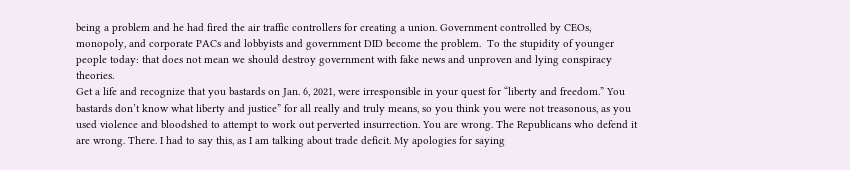being a problem and he had fired the air traffic controllers for creating a union. Government controlled by CEOs, monopoly, and corporate PACs and lobbyists and government DID become the problem.  To the stupidity of younger people today: that does not mean we should destroy government with fake news and unproven and lying conspiracy theories.
Get a life and recognize that you bastards on Jan. 6, 2021, were irresponsible in your quest for “liberty and freedom.” You bastards don’t know what liberty and justice” for all really and truly means, so you think you were not treasonous, as you used violence and bloodshed to attempt to work out perverted insurrection. You are wrong. The Republicans who defend it are wrong. There. I had to say this, as I am talking about trade deficit. My apologies for saying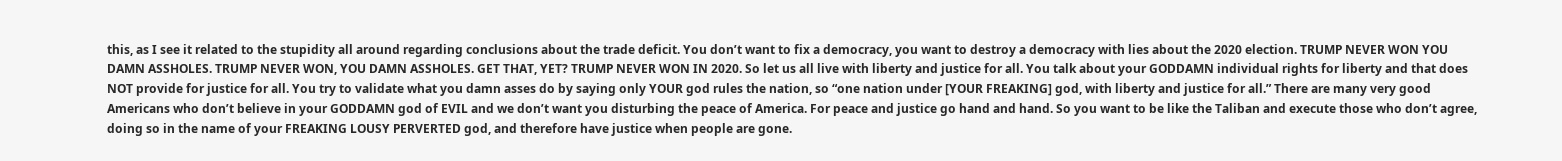this, as I see it related to the stupidity all around regarding conclusions about the trade deficit. You don’t want to fix a democracy, you want to destroy a democracy with lies about the 2020 election. TRUMP NEVER WON YOU DAMN ASSHOLES. TRUMP NEVER WON, YOU DAMN ASSHOLES. GET THAT, YET? TRUMP NEVER WON IN 2020. So let us all live with liberty and justice for all. You talk about your GODDAMN individual rights for liberty and that does NOT provide for justice for all. You try to validate what you damn asses do by saying only YOUR god rules the nation, so “one nation under [YOUR FREAKING] god, with liberty and justice for all.” There are many very good Americans who don’t believe in your GODDAMN god of EVIL and we don’t want you disturbing the peace of America. For peace and justice go hand and hand. So you want to be like the Taliban and execute those who don’t agree, doing so in the name of your FREAKING LOUSY PERVERTED god, and therefore have justice when people are gone.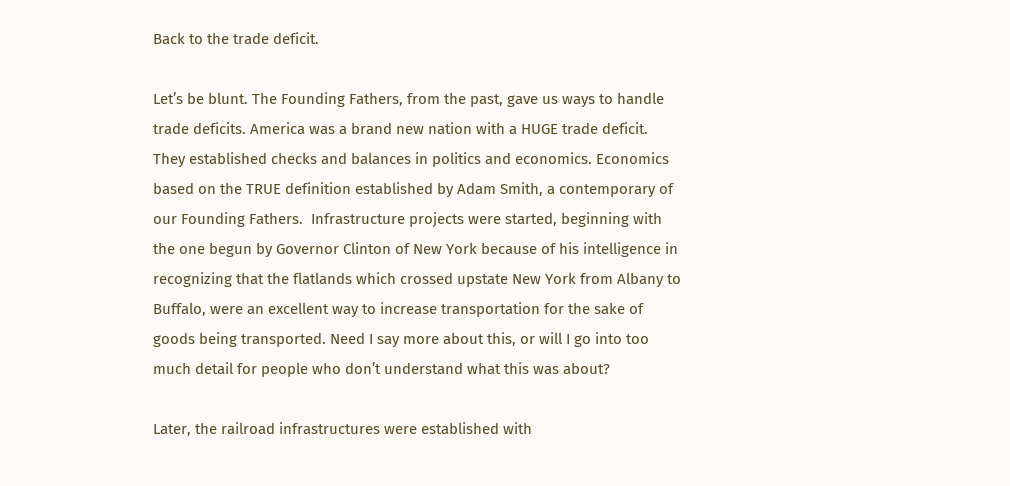Back to the trade deficit.

Let’s be blunt. The Founding Fathers, from the past, gave us ways to handle trade deficits. America was a brand new nation with a HUGE trade deficit. They established checks and balances in politics and economics. Economics based on the TRUE definition established by Adam Smith, a contemporary of our Founding Fathers.  Infrastructure projects were started, beginning with the one begun by Governor Clinton of New York because of his intelligence in recognizing that the flatlands which crossed upstate New York from Albany to Buffalo, were an excellent way to increase transportation for the sake of goods being transported. Need I say more about this, or will I go into too much detail for people who don’t understand what this was about?

Later, the railroad infrastructures were established with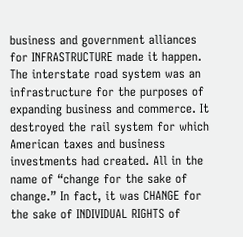business and government alliances for INFRASTRUCTURE made it happen. The interstate road system was an infrastructure for the purposes of expanding business and commerce. It destroyed the rail system for which American taxes and business investments had created. All in the name of “change for the sake of change.” In fact, it was CHANGE for the sake of INDIVIDUAL RIGHTS of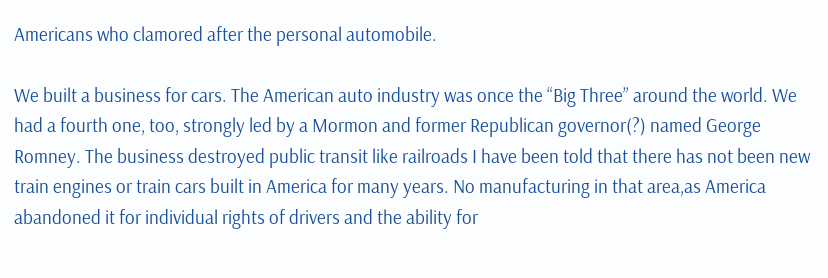Americans who clamored after the personal automobile.

We built a business for cars. The American auto industry was once the “Big Three” around the world. We had a fourth one, too, strongly led by a Mormon and former Republican governor(?) named George Romney. The business destroyed public transit like railroads I have been told that there has not been new train engines or train cars built in America for many years. No manufacturing in that area,as America abandoned it for individual rights of drivers and the ability for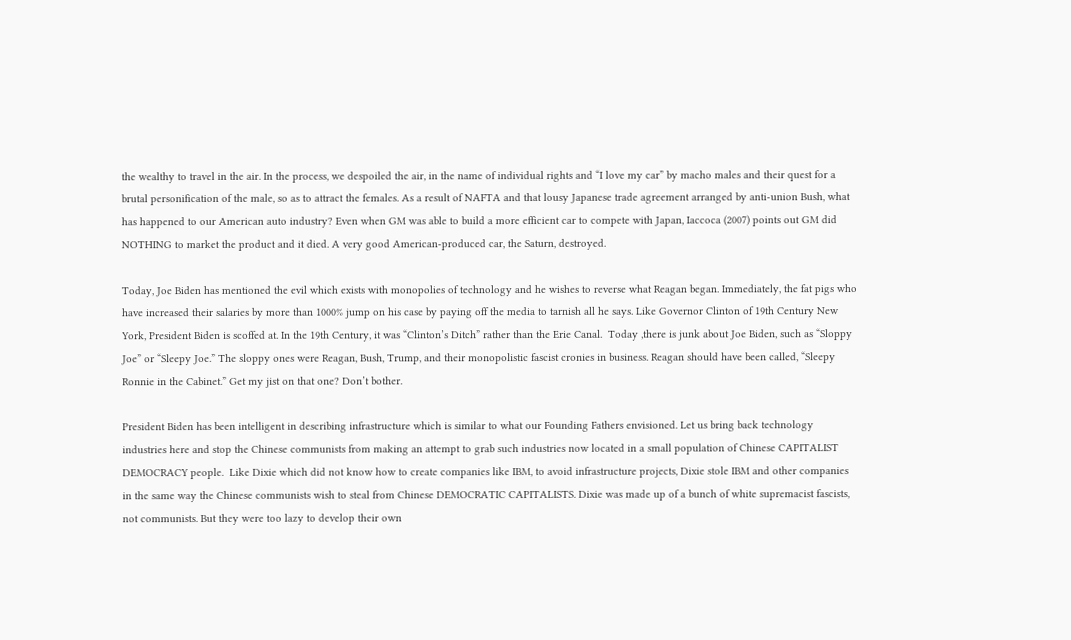the wealthy to travel in the air. In the process, we despoiled the air, in the name of individual rights and “I love my car” by macho males and their quest for a brutal personification of the male, so as to attract the females. As a result of NAFTA and that lousy Japanese trade agreement arranged by anti-union Bush, what has happened to our American auto industry? Even when GM was able to build a more efficient car to compete with Japan, Iaccoca (2007) points out GM did NOTHING to market the product and it died. A very good American-produced car, the Saturn, destroyed.

Today, Joe Biden has mentioned the evil which exists with monopolies of technology and he wishes to reverse what Reagan began. Immediately, the fat pigs who have increased their salaries by more than 1000% jump on his case by paying off the media to tarnish all he says. Like Governor Clinton of 19th Century New York, President Biden is scoffed at. In the 19th Century, it was “Clinton’s Ditch” rather than the Erie Canal.  Today ,there is junk about Joe Biden, such as “Sloppy Joe” or “Sleepy Joe.” The sloppy ones were Reagan, Bush, Trump, and their monopolistic fascist cronies in business. Reagan should have been called, “Sleepy Ronnie in the Cabinet.” Get my jist on that one? Don’t bother.

President Biden has been intelligent in describing infrastructure which is similar to what our Founding Fathers envisioned. Let us bring back technology industries here and stop the Chinese communists from making an attempt to grab such industries now located in a small population of Chinese CAPITALIST DEMOCRACY people.  Like Dixie which did not know how to create companies like IBM, to avoid infrastructure projects, Dixie stole IBM and other companies in the same way the Chinese communists wish to steal from Chinese DEMOCRATIC CAPITALISTS. Dixie was made up of a bunch of white supremacist fascists, not communists. But they were too lazy to develop their own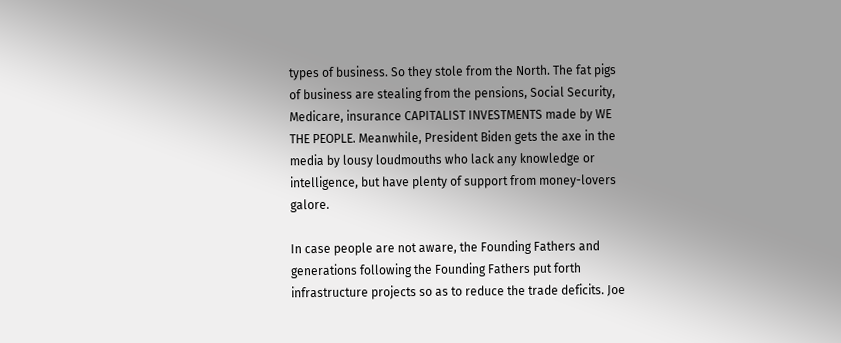types of business. So they stole from the North. The fat pigs of business are stealing from the pensions, Social Security, Medicare, insurance CAPITALIST INVESTMENTS made by WE THE PEOPLE. Meanwhile, President Biden gets the axe in the media by lousy loudmouths who lack any knowledge or intelligence, but have plenty of support from money-lovers galore.

In case people are not aware, the Founding Fathers and generations following the Founding Fathers put forth infrastructure projects so as to reduce the trade deficits. Joe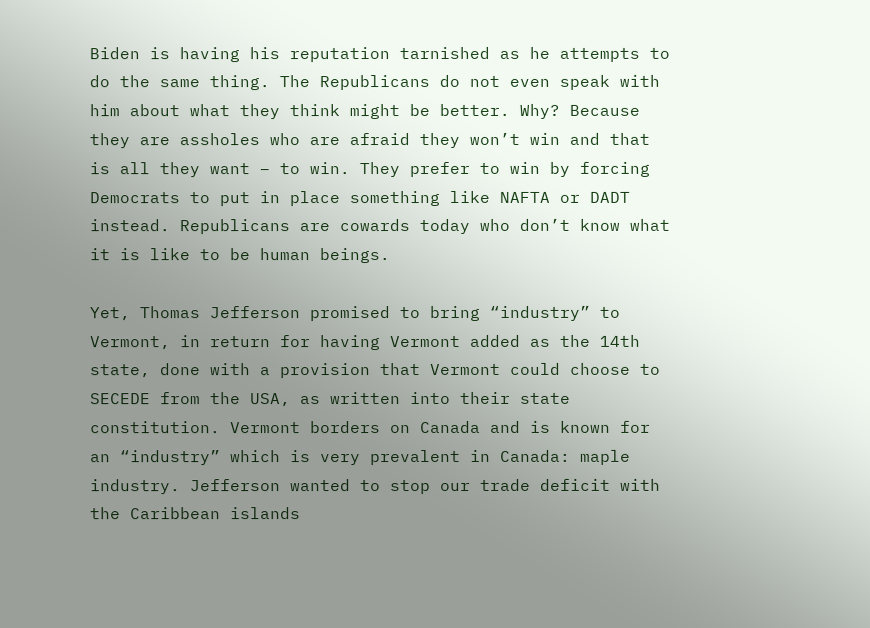Biden is having his reputation tarnished as he attempts to do the same thing. The Republicans do not even speak with him about what they think might be better. Why? Because they are assholes who are afraid they won’t win and that is all they want – to win. They prefer to win by forcing Democrats to put in place something like NAFTA or DADT instead. Republicans are cowards today who don’t know what it is like to be human beings.

Yet, Thomas Jefferson promised to bring “industry” to Vermont, in return for having Vermont added as the 14th state, done with a provision that Vermont could choose to SECEDE from the USA, as written into their state constitution. Vermont borders on Canada and is known for an “industry” which is very prevalent in Canada: maple industry. Jefferson wanted to stop our trade deficit with the Caribbean islands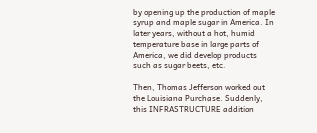by opening up the production of maple syrup and maple sugar in America. In later years, without a hot, humid temperature base in large parts of America, we did develop products such as sugar beets, etc.

Then, Thomas Jefferson worked out the Louisiana Purchase. Suddenly, this INFRASTRUCTURE addition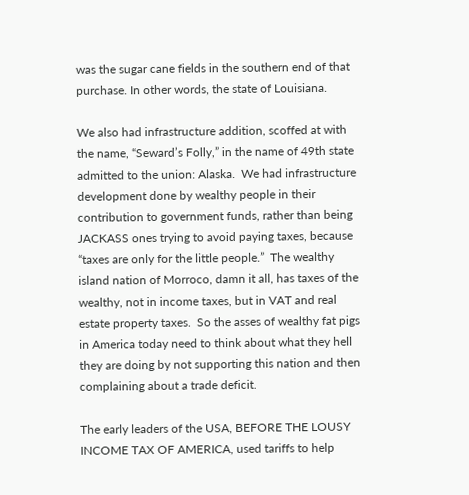was the sugar cane fields in the southern end of that purchase. In other words, the state of Louisiana.

We also had infrastructure addition, scoffed at with the name, “Seward’s Folly,” in the name of 49th state admitted to the union: Alaska.  We had infrastructure development done by wealthy people in their contribution to government funds, rather than being JACKASS ones trying to avoid paying taxes, because “taxes are only for the little people.”  The wealthy island nation of Morroco, damn it all, has taxes of the wealthy, not in income taxes, but in VAT and real estate property taxes.  So the asses of wealthy fat pigs in America today need to think about what they hell they are doing by not supporting this nation and then complaining about a trade deficit.

The early leaders of the USA, BEFORE THE LOUSY INCOME TAX OF AMERICA, used tariffs to help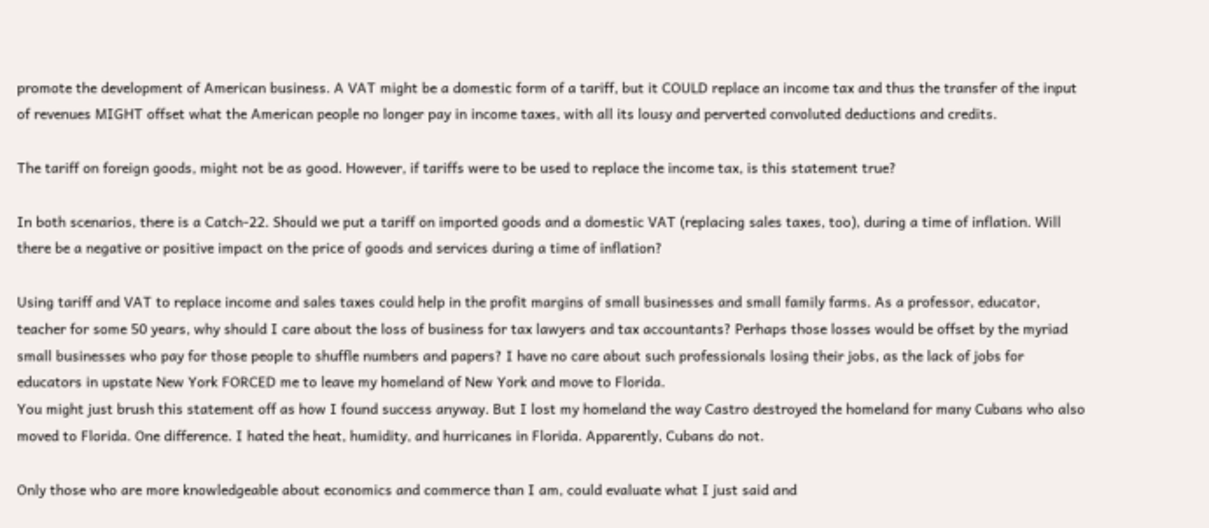promote the development of American business. A VAT might be a domestic form of a tariff, but it COULD replace an income tax and thus the transfer of the input of revenues MIGHT offset what the American people no longer pay in income taxes, with all its lousy and perverted convoluted deductions and credits.

The tariff on foreign goods, might not be as good. However, if tariffs were to be used to replace the income tax, is this statement true?

In both scenarios, there is a Catch-22. Should we put a tariff on imported goods and a domestic VAT (replacing sales taxes, too), during a time of inflation. Will there be a negative or positive impact on the price of goods and services during a time of inflation?

Using tariff and VAT to replace income and sales taxes could help in the profit margins of small businesses and small family farms. As a professor, educator, teacher for some 50 years, why should I care about the loss of business for tax lawyers and tax accountants? Perhaps those losses would be offset by the myriad small businesses who pay for those people to shuffle numbers and papers? I have no care about such professionals losing their jobs, as the lack of jobs for educators in upstate New York FORCED me to leave my homeland of New York and move to Florida.
You might just brush this statement off as how I found success anyway. But I lost my homeland the way Castro destroyed the homeland for many Cubans who also moved to Florida. One difference. I hated the heat, humidity, and hurricanes in Florida. Apparently, Cubans do not.

Only those who are more knowledgeable about economics and commerce than I am, could evaluate what I just said and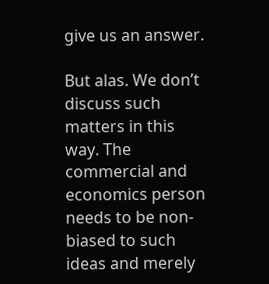give us an answer.

But alas. We don’t discuss such matters in this way. The commercial and economics person needs to be non-biased to such ideas and merely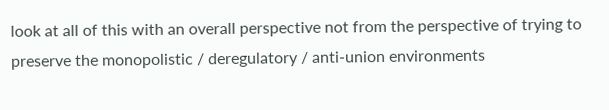look at all of this with an overall perspective not from the perspective of trying to preserve the monopolistic / deregulatory / anti-union environments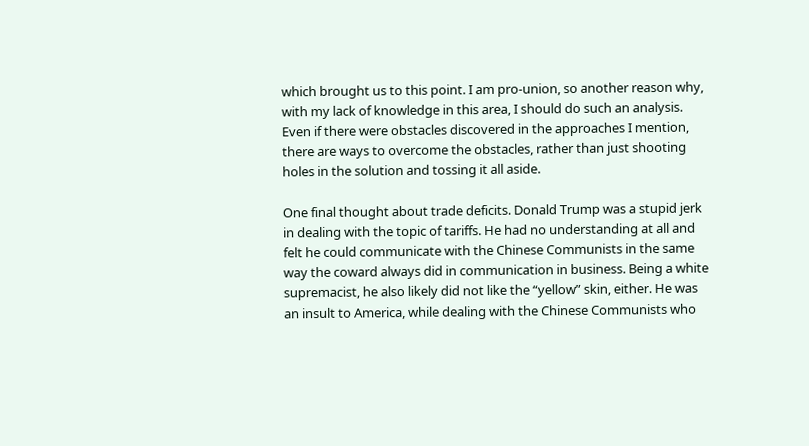which brought us to this point. I am pro-union, so another reason why, with my lack of knowledge in this area, I should do such an analysis. Even if there were obstacles discovered in the approaches I mention, there are ways to overcome the obstacles, rather than just shooting holes in the solution and tossing it all aside.

One final thought about trade deficits. Donald Trump was a stupid jerk in dealing with the topic of tariffs. He had no understanding at all and felt he could communicate with the Chinese Communists in the same way the coward always did in communication in business. Being a white supremacist, he also likely did not like the “yellow” skin, either. He was an insult to America, while dealing with the Chinese Communists who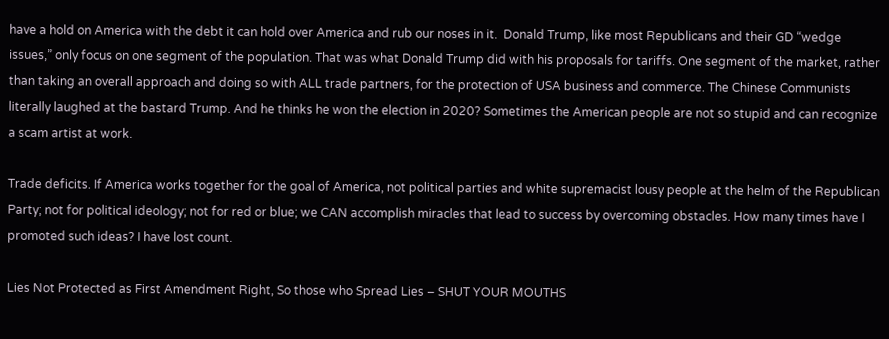have a hold on America with the debt it can hold over America and rub our noses in it.  Donald Trump, like most Republicans and their GD “wedge issues,” only focus on one segment of the population. That was what Donald Trump did with his proposals for tariffs. One segment of the market, rather than taking an overall approach and doing so with ALL trade partners, for the protection of USA business and commerce. The Chinese Communists literally laughed at the bastard Trump. And he thinks he won the election in 2020? Sometimes the American people are not so stupid and can recognize a scam artist at work.

Trade deficits. If America works together for the goal of America, not political parties and white supremacist lousy people at the helm of the Republican Party; not for political ideology; not for red or blue; we CAN accomplish miracles that lead to success by overcoming obstacles. How many times have I promoted such ideas? I have lost count.

Lies Not Protected as First Amendment Right, So those who Spread Lies – SHUT YOUR MOUTHS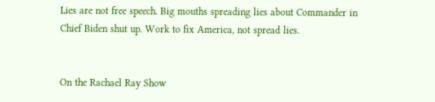Lies are not free speech. Big mouths spreading lies about Commander in Chief Biden shut up. Work to fix America, not spread lies.


On the Rachael Ray Show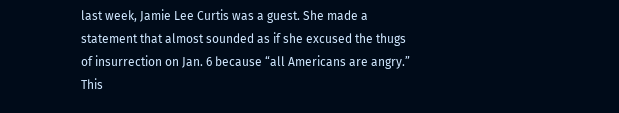last week, Jamie Lee Curtis was a guest. She made a statement that almost sounded as if she excused the thugs of insurrection on Jan. 6 because “all Americans are angry.” This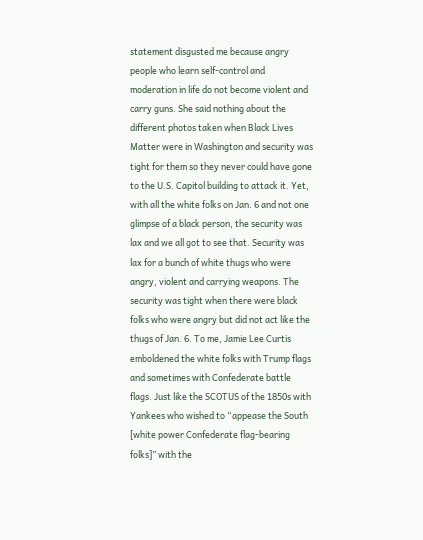statement disgusted me because angry people who learn self-control and moderation in life do not become violent and carry guns. She said nothing about the different photos taken when Black Lives Matter were in Washington and security was tight for them so they never could have gone to the U.S. Capitol building to attack it. Yet, with all the white folks on Jan. 6 and not one glimpse of a black person, the security was lax and we all got to see that. Security was lax for a bunch of white thugs who were angry, violent and carrying weapons. The security was tight when there were black folks who were angry but did not act like the thugs of Jan. 6. To me, Jamie Lee Curtis emboldened the white folks with Trump flags and sometimes with Confederate battle flags. Just like the SCOTUS of the 1850s with Yankees who wished to “appease the South [white power Confederate flag-bearing folks]” with the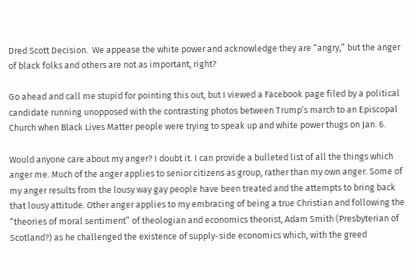Dred Scott Decision.  We appease the white power and acknowledge they are “angry,” but the anger of black folks and others are not as important, right?

Go ahead and call me stupid for pointing this out, but I viewed a Facebook page filed by a political candidate running unopposed with the contrasting photos between Trump’s march to an Episcopal Church when Black Lives Matter people were trying to speak up and white power thugs on Jan. 6.

Would anyone care about my anger? I doubt it. I can provide a bulleted list of all the things which anger me. Much of the anger applies to senior citizens as group, rather than my own anger. Some of my anger results from the lousy way gay people have been treated and the attempts to bring back that lousy attitude. Other anger applies to my embracing of being a true Christian and following the “theories of moral sentiment” of theologian and economics theorist, Adam Smith (Presbyterian of Scotland?) as he challenged the existence of supply-side economics which, with the greed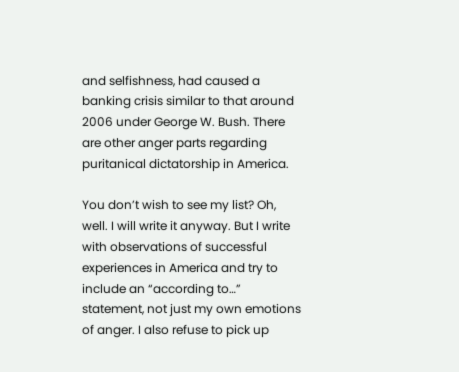and selfishness, had caused a banking crisis similar to that around 2006 under George W. Bush. There are other anger parts regarding puritanical dictatorship in America.

You don’t wish to see my list? Oh, well. I will write it anyway. But I write with observations of successful experiences in America and try to include an “according to…” statement, not just my own emotions of anger. I also refuse to pick up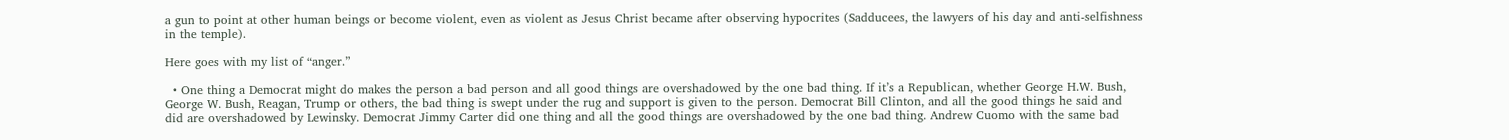a gun to point at other human beings or become violent, even as violent as Jesus Christ became after observing hypocrites (Sadducees, the lawyers of his day and anti-selfishness in the temple).

Here goes with my list of “anger.”

  • One thing a Democrat might do makes the person a bad person and all good things are overshadowed by the one bad thing. If it’s a Republican, whether George H.W. Bush, George W. Bush, Reagan, Trump or others, the bad thing is swept under the rug and support is given to the person. Democrat Bill Clinton, and all the good things he said and did are overshadowed by Lewinsky. Democrat Jimmy Carter did one thing and all the good things are overshadowed by the one bad thing. Andrew Cuomo with the same bad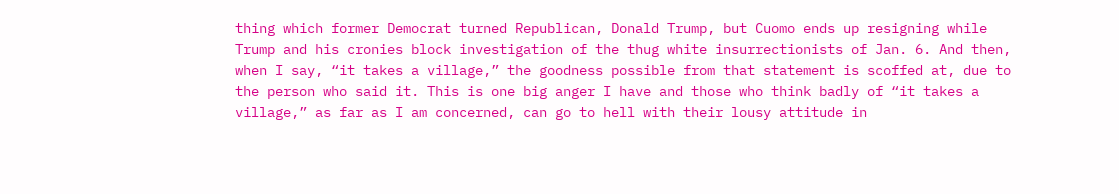thing which former Democrat turned Republican, Donald Trump, but Cuomo ends up resigning while Trump and his cronies block investigation of the thug white insurrectionists of Jan. 6. And then, when I say, “it takes a village,” the goodness possible from that statement is scoffed at, due to the person who said it. This is one big anger I have and those who think badly of “it takes a village,” as far as I am concerned, can go to hell with their lousy attitude in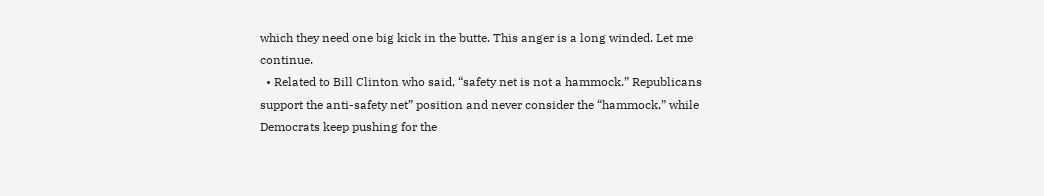which they need one big kick in the butte. This anger is a long winded. Let me continue.
  • Related to Bill Clinton who said, “safety net is not a hammock.” Republicans support the anti-safety net” position and never consider the “hammock,” while Democrats keep pushing for the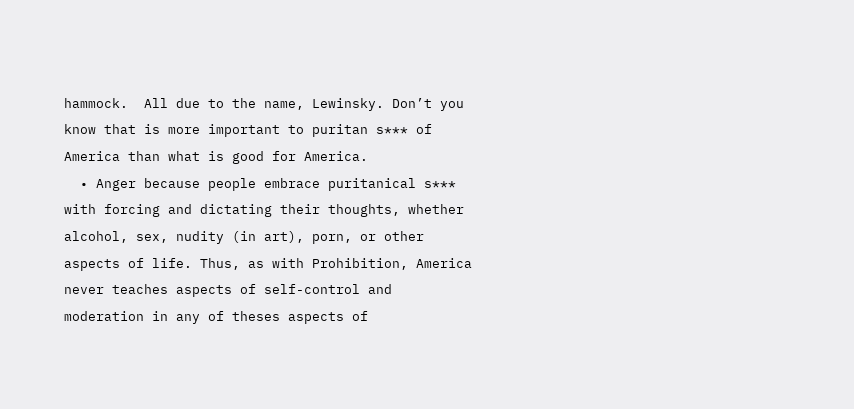hammock.  All due to the name, Lewinsky. Don’t you know that is more important to puritan s*** of America than what is good for America.
  • Anger because people embrace puritanical s*** with forcing and dictating their thoughts, whether alcohol, sex, nudity (in art), porn, or other aspects of life. Thus, as with Prohibition, America never teaches aspects of self-control and moderation in any of theses aspects of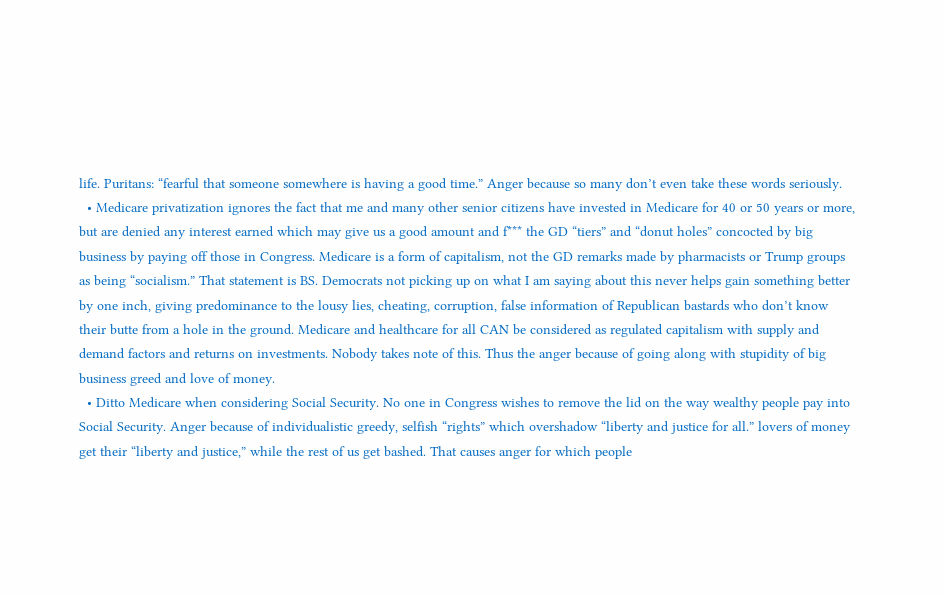life. Puritans: “fearful that someone somewhere is having a good time.” Anger because so many don’t even take these words seriously.
  • Medicare privatization ignores the fact that me and many other senior citizens have invested in Medicare for 40 or 50 years or more, but are denied any interest earned which may give us a good amount and f*** the GD “tiers” and “donut holes” concocted by big business by paying off those in Congress. Medicare is a form of capitalism, not the GD remarks made by pharmacists or Trump groups as being “socialism.” That statement is BS. Democrats not picking up on what I am saying about this never helps gain something better by one inch, giving predominance to the lousy lies, cheating, corruption, false information of Republican bastards who don’t know their butte from a hole in the ground. Medicare and healthcare for all CAN be considered as regulated capitalism with supply and demand factors and returns on investments. Nobody takes note of this. Thus the anger because of going along with stupidity of big business greed and love of money.
  • Ditto Medicare when considering Social Security. No one in Congress wishes to remove the lid on the way wealthy people pay into Social Security. Anger because of individualistic greedy, selfish “rights” which overshadow “liberty and justice for all.” lovers of money get their “liberty and justice,” while the rest of us get bashed. That causes anger for which people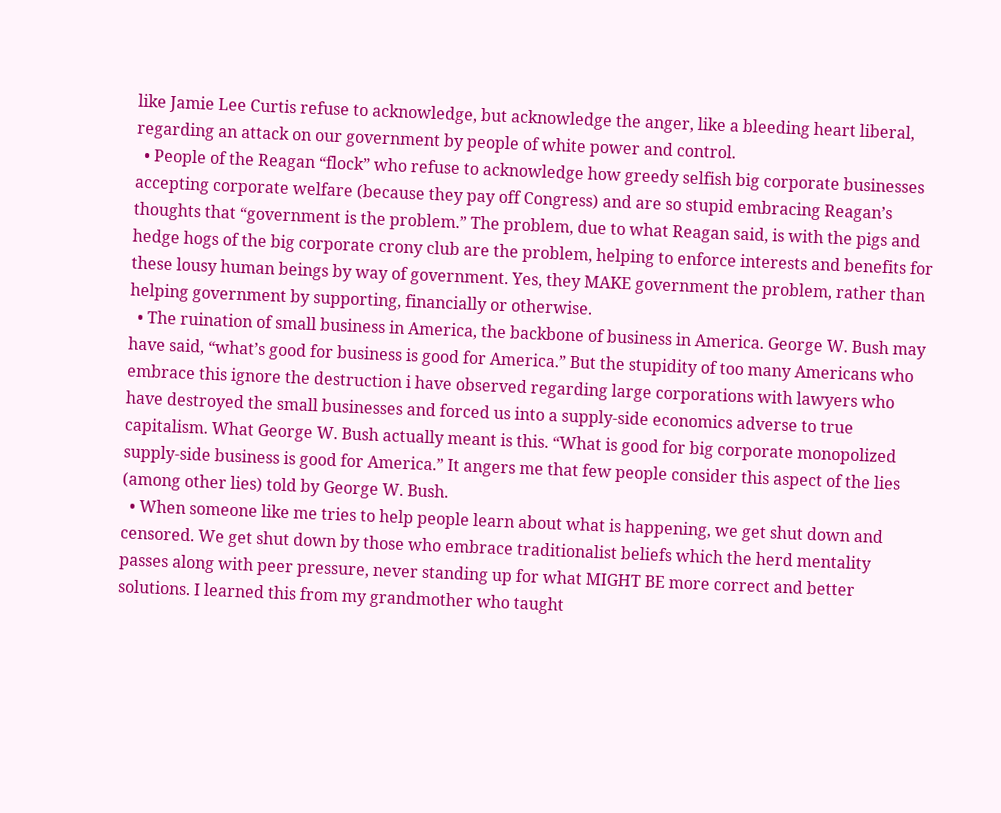like Jamie Lee Curtis refuse to acknowledge, but acknowledge the anger, like a bleeding heart liberal, regarding an attack on our government by people of white power and control.
  • People of the Reagan “flock” who refuse to acknowledge how greedy selfish big corporate businesses accepting corporate welfare (because they pay off Congress) and are so stupid embracing Reagan’s thoughts that “government is the problem.” The problem, due to what Reagan said, is with the pigs and hedge hogs of the big corporate crony club are the problem, helping to enforce interests and benefits for these lousy human beings by way of government. Yes, they MAKE government the problem, rather than helping government by supporting, financially or otherwise.
  • The ruination of small business in America, the backbone of business in America. George W. Bush may have said, “what’s good for business is good for America.” But the stupidity of too many Americans who embrace this ignore the destruction i have observed regarding large corporations with lawyers who have destroyed the small businesses and forced us into a supply-side economics adverse to true capitalism. What George W. Bush actually meant is this. “What is good for big corporate monopolized supply-side business is good for America.” It angers me that few people consider this aspect of the lies (among other lies) told by George W. Bush.
  • When someone like me tries to help people learn about what is happening, we get shut down and censored. We get shut down by those who embrace traditionalist beliefs which the herd mentality passes along with peer pressure, never standing up for what MIGHT BE more correct and better solutions. I learned this from my grandmother who taught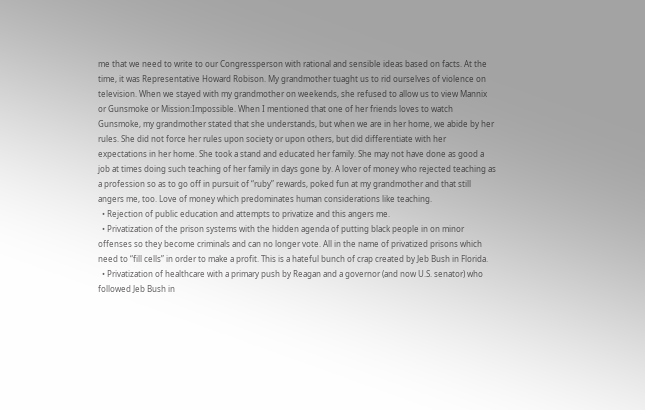me that we need to write to our Congressperson with rational and sensible ideas based on facts. At the time, it was Representative Howard Robison. My grandmother tuaght us to rid ourselves of violence on television. When we stayed with my grandmother on weekends, she refused to allow us to view Mannix or Gunsmoke or Mission:Impossible. When I mentioned that one of her friends loves to watch Gunsmoke, my grandmother stated that she understands, but when we are in her home, we abide by her rules. She did not force her rules upon society or upon others, but did differentiate with her expectations in her home. She took a stand and educated her family. She may not have done as good a job at times doing such teaching of her family in days gone by. A lover of money who rejected teaching as a profession so as to go off in pursuit of “ruby” rewards, poked fun at my grandmother and that still angers me, too. Love of money which predominates human considerations like teaching.
  • Rejection of public education and attempts to privatize and this angers me.
  • Privatization of the prison systems with the hidden agenda of putting black people in on minor offenses so they become criminals and can no longer vote. All in the name of privatized prisons which need to “fill cells” in order to make a profit. This is a hateful bunch of crap created by Jeb Bush in Florida.
  • Privatization of healthcare with a primary push by Reagan and a governor (and now U.S. senator) who followed Jeb Bush in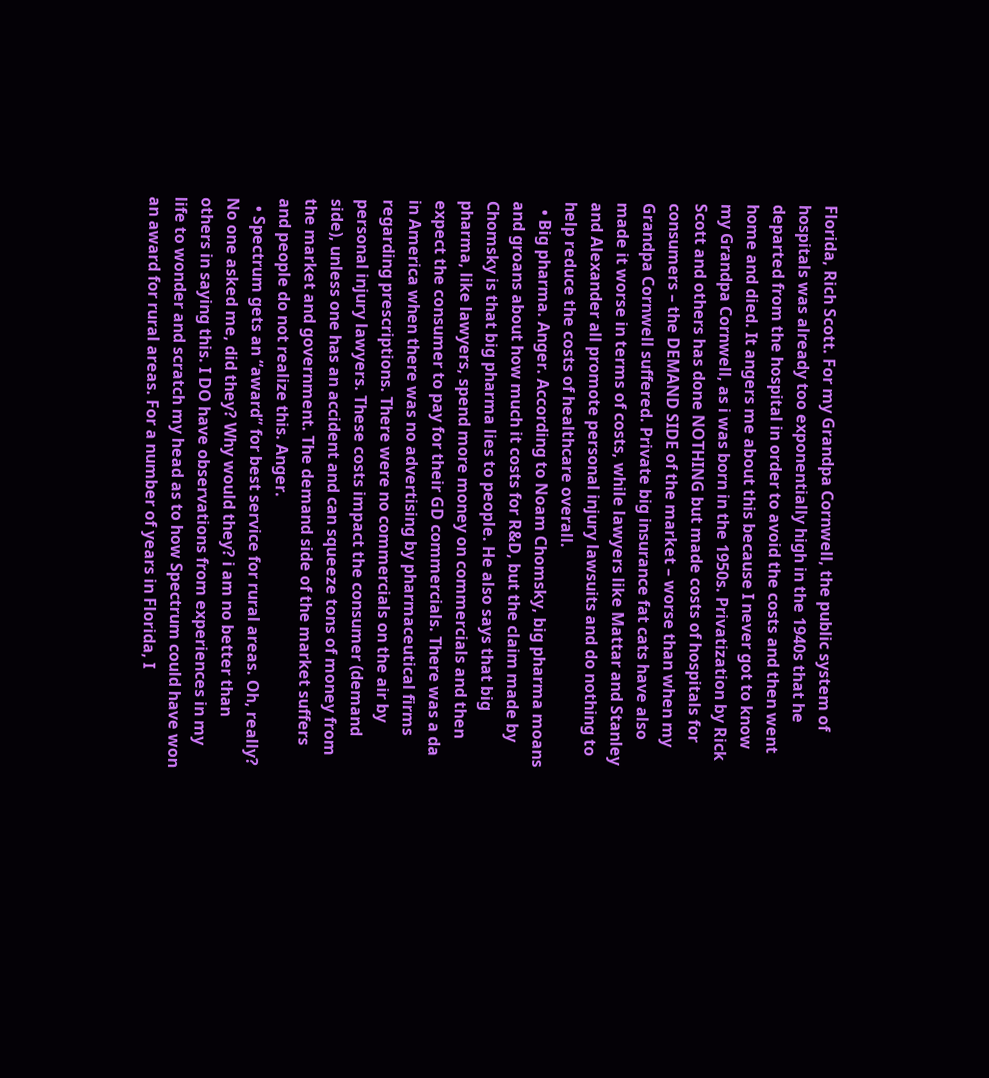Florida, Rich Scott. For my Grandpa Cornwell, the public system of hospitals was already too exponentially high in the 1940s that he departed from the hospital in order to avoid the costs and then went home and died. It angers me about this because I never got to know my Grandpa Cornwell, as i was born in the 1950s. Privatization by Rick Scott and others has done NOTHING but made costs of hospitals for consumers – the DEMAND SIDE of the market – worse than when my Grandpa Cornwell suffered. Private big insurance fat cats have also made it worse in terms of costs, while lawyers like Mattar and Stanley and Alexander all promote personal injury lawsuits and do nothing to help reduce the costs of healthcare overall.
  • Big pharma. Anger. According to Noam Chomsky, big pharma moans and groans about how much it costs for R&D, but the claim made by Chomsky is that big pharma lies to people. He also says that big pharma, like lawyers, spend more money on commercials and then expect the consumer to pay for their GD commercials. There was a da in America when there was no advertising by pharmaceutical firms regarding prescriptions. There were no commercials on the air by personal injury lawyers. These costs impact the consumer (demand side), unless one has an accident and can squeeze tons of money from the market and government. The demand side of the market suffers and people do not realize this. Anger.
  • Spectrum gets an “award” for best service for rural areas. Oh, really? No one asked me, did they? Why would they? i am no better than others in saying this. I DO have observations from experiences in my life to wonder and scratch my head as to how Spectrum could have won an award for rural areas. For a number of years in Florida, I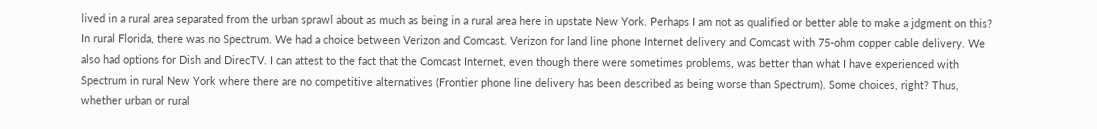lived in a rural area separated from the urban sprawl about as much as being in a rural area here in upstate New York. Perhaps I am not as qualified or better able to make a jdgment on this? In rural Florida, there was no Spectrum. We had a choice between Verizon and Comcast. Verizon for land line phone Internet delivery and Comcast with 75-ohm copper cable delivery. We also had options for Dish and DirecTV. I can attest to the fact that the Comcast Internet, even though there were sometimes problems, was better than what I have experienced with Spectrum in rural New York where there are no competitive alternatives (Frontier phone line delivery has been described as being worse than Spectrum). Some choices, right? Thus, whether urban or rural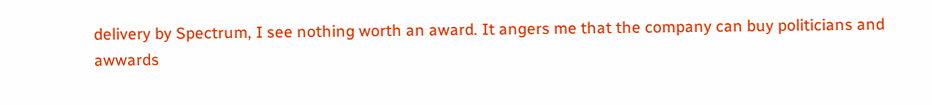delivery by Spectrum, I see nothing worth an award. It angers me that the company can buy politicians and awwards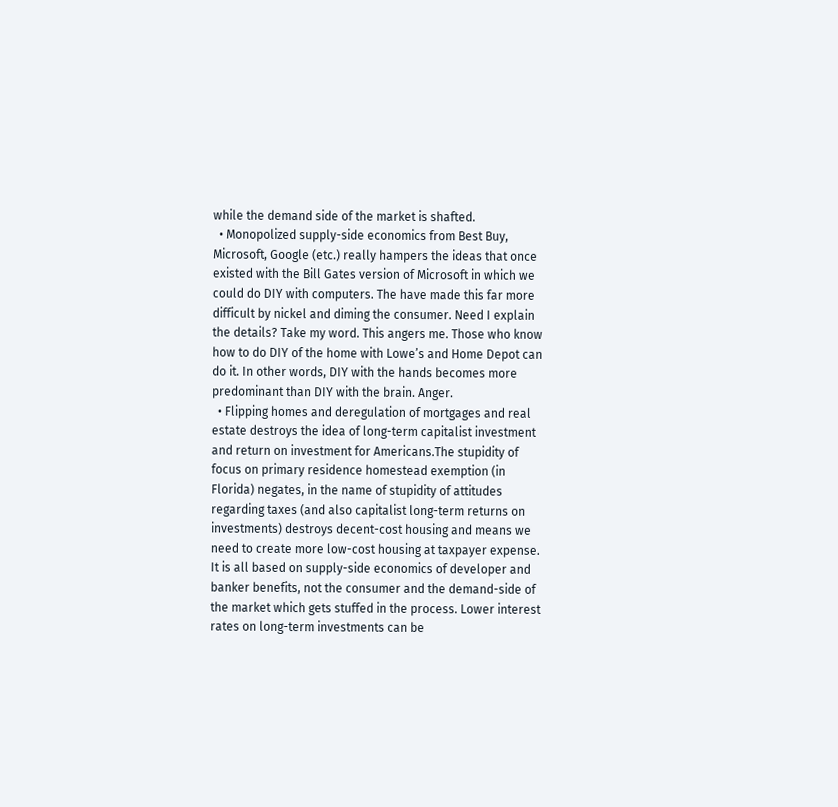while the demand side of the market is shafted.
  • Monopolized supply-side economics from Best Buy, Microsoft, Google (etc.) really hampers the ideas that once existed with the Bill Gates version of Microsoft in which we could do DIY with computers. The have made this far more difficult by nickel and diming the consumer. Need I explain the details? Take my word. This angers me. Those who know how to do DIY of the home with Lowe’s and Home Depot can do it. In other words, DIY with the hands becomes more predominant than DIY with the brain. Anger.
  • Flipping homes and deregulation of mortgages and real estate destroys the idea of long-term capitalist investment and return on investment for Americans.The stupidity of focus on primary residence homestead exemption (in Florida) negates, in the name of stupidity of attitudes regarding taxes (and also capitalist long-term returns on investments) destroys decent-cost housing and means we need to create more low-cost housing at taxpayer expense. It is all based on supply-side economics of developer and banker benefits, not the consumer and the demand-side of the market which gets stuffed in the process. Lower interest rates on long-term investments can be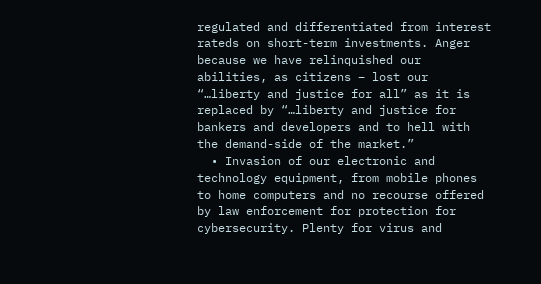regulated and differentiated from interest rateds on short-term investments. Anger because we have relinquished our abilities, as citizens – lost our “…liberty and justice for all” as it is replaced by “…liberty and justice for bankers and developers and to hell with the demand-side of the market.”
  • Invasion of our electronic and technology equipment, from mobile phones to home computers and no recourse offered by law enforcement for protection for cybersecurity. Plenty for virus and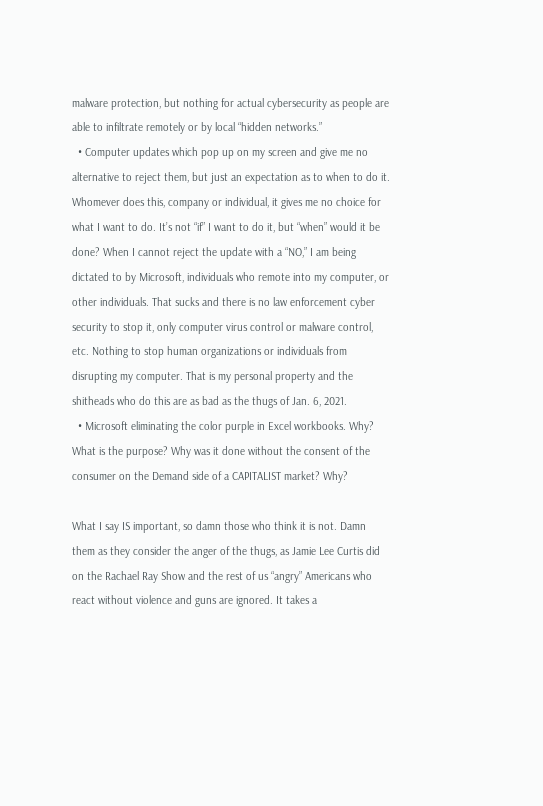malware protection, but nothing for actual cybersecurity as people are able to infiltrate remotely or by local “hidden networks.”
  • Computer updates which pop up on my screen and give me no alternative to reject them, but just an expectation as to when to do it. Whomever does this, company or individual, it gives me no choice for what I want to do. It’s not “if” I want to do it, but “when” would it be done? When I cannot reject the update with a “NO,” I am being dictated to by Microsoft, individuals who remote into my computer, or other individuals. That sucks and there is no law enforcement cyber security to stop it, only computer virus control or malware control, etc. Nothing to stop human organizations or individuals from disrupting my computer. That is my personal property and the shitheads who do this are as bad as the thugs of Jan. 6, 2021.
  • Microsoft eliminating the color purple in Excel workbooks. Why? What is the purpose? Why was it done without the consent of the consumer on the Demand side of a CAPITALIST market? Why?

What I say IS important, so damn those who think it is not. Damn them as they consider the anger of the thugs, as Jamie Lee Curtis did on the Rachael Ray Show and the rest of us “angry” Americans who react without violence and guns are ignored. It takes a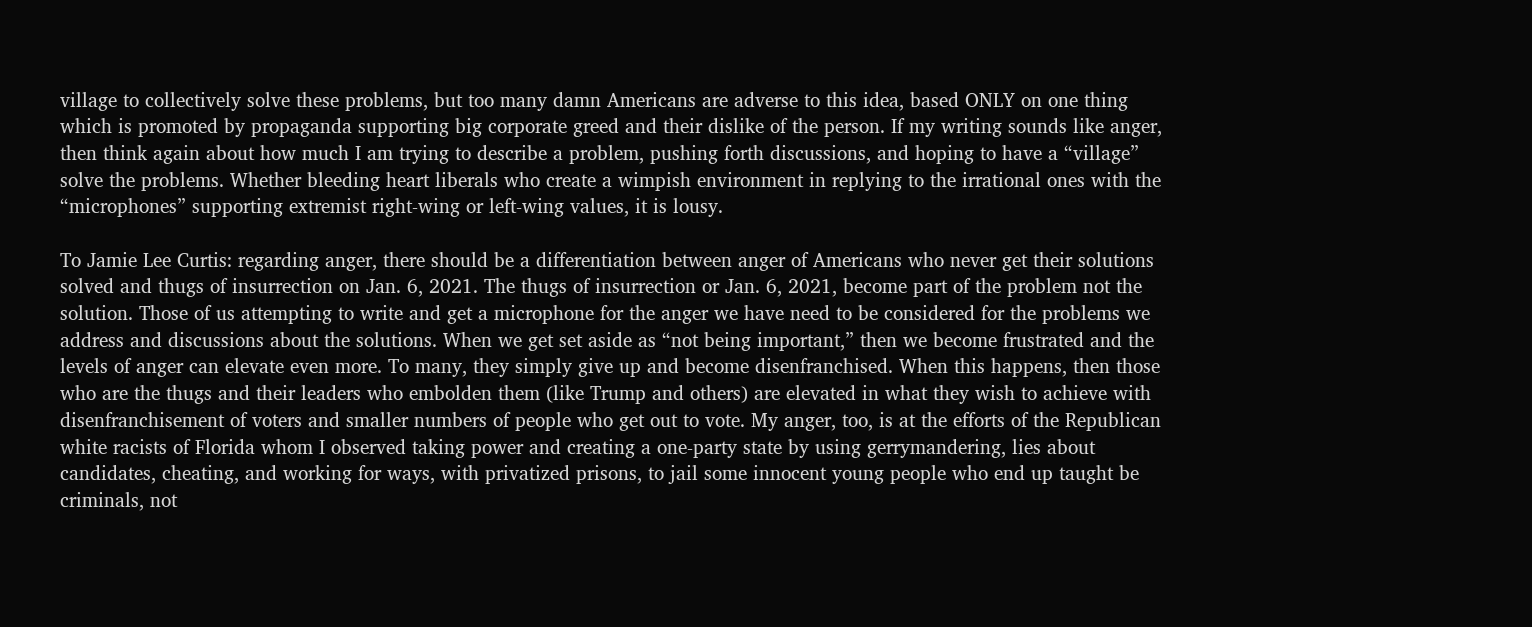village to collectively solve these problems, but too many damn Americans are adverse to this idea, based ONLY on one thing which is promoted by propaganda supporting big corporate greed and their dislike of the person. If my writing sounds like anger, then think again about how much I am trying to describe a problem, pushing forth discussions, and hoping to have a “village” solve the problems. Whether bleeding heart liberals who create a wimpish environment in replying to the irrational ones with the “microphones” supporting extremist right-wing or left-wing values, it is lousy.

To Jamie Lee Curtis: regarding anger, there should be a differentiation between anger of Americans who never get their solutions solved and thugs of insurrection on Jan. 6, 2021. The thugs of insurrection or Jan. 6, 2021, become part of the problem not the solution. Those of us attempting to write and get a microphone for the anger we have need to be considered for the problems we address and discussions about the solutions. When we get set aside as “not being important,” then we become frustrated and the levels of anger can elevate even more. To many, they simply give up and become disenfranchised. When this happens, then those who are the thugs and their leaders who embolden them (like Trump and others) are elevated in what they wish to achieve with disenfranchisement of voters and smaller numbers of people who get out to vote. My anger, too, is at the efforts of the Republican white racists of Florida whom I observed taking power and creating a one-party state by using gerrymandering, lies about candidates, cheating, and working for ways, with privatized prisons, to jail some innocent young people who end up taught be criminals, not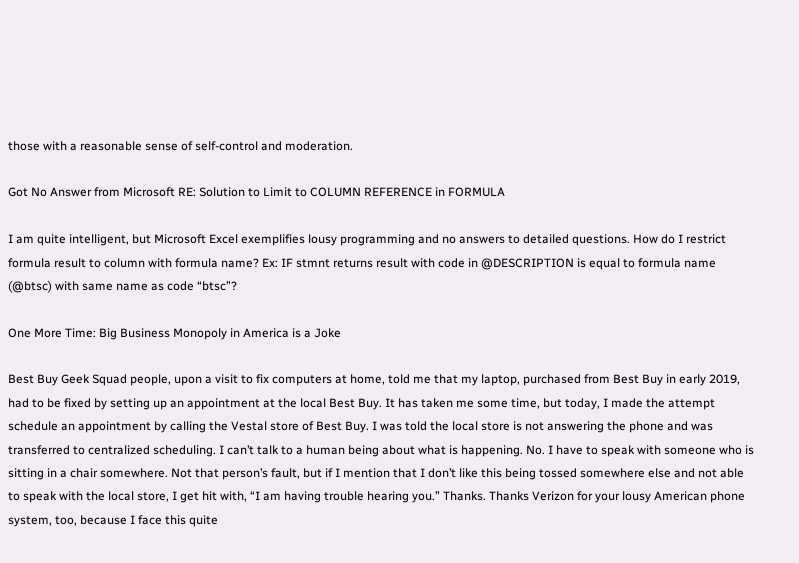those with a reasonable sense of self-control and moderation.

Got No Answer from Microsoft RE: Solution to Limit to COLUMN REFERENCE in FORMULA

I am quite intelligent, but Microsoft Excel exemplifies lousy programming and no answers to detailed questions. How do I restrict formula result to column with formula name? Ex: IF stmnt returns result with code in @DESCRIPTION is equal to formula name (@btsc) with same name as code “btsc”?

One More Time: Big Business Monopoly in America is a Joke

Best Buy Geek Squad people, upon a visit to fix computers at home, told me that my laptop, purchased from Best Buy in early 2019, had to be fixed by setting up an appointment at the local Best Buy. It has taken me some time, but today, I made the attempt schedule an appointment by calling the Vestal store of Best Buy. I was told the local store is not answering the phone and was transferred to centralized scheduling. I can’t talk to a human being about what is happening. No. I have to speak with someone who is sitting in a chair somewhere. Not that person’s fault, but if I mention that I don’t like this being tossed somewhere else and not able to speak with the local store, I get hit with, “I am having trouble hearing you.” Thanks. Thanks Verizon for your lousy American phone system, too, because I face this quite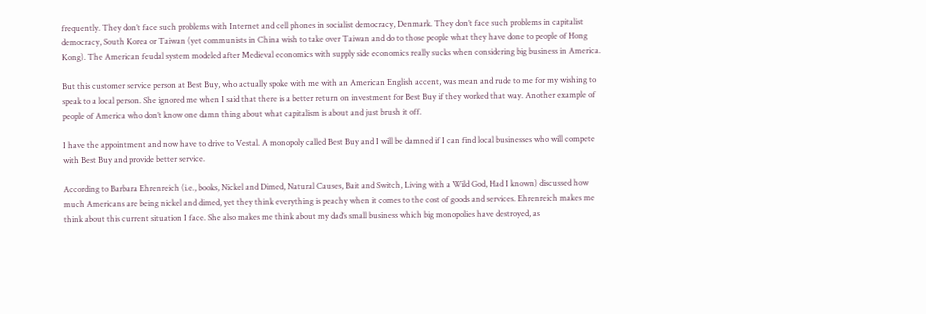frequently. They don’t face such problems with Internet and cell phones in socialist democracy, Denmark. They don’t face such problems in capitalist democracy, South Korea or Taiwan (yet communists in China wish to take over Taiwan and do to those people what they have done to people of Hong Kong). The American feudal system modeled after Medieval economics with supply side economics really sucks when considering big business in America.

But this customer service person at Best Buy, who actually spoke with me with an American English accent, was mean and rude to me for my wishing to speak to a local person. She ignored me when I said that there is a better return on investment for Best Buy if they worked that way. Another example of people of America who don’t know one damn thing about what capitalism is about and just brush it off.

I have the appointment and now have to drive to Vestal. A monopoly called Best Buy and I will be damned if I can find local businesses who will compete with Best Buy and provide better service.

According to Barbara Ehrenreich (i.e., books, Nickel and Dimed, Natural Causes, Bait and Switch, Living with a Wild God, Had I known) discussed how much Americans are being nickel and dimed, yet they think everything is peachy when it comes to the cost of goods and services. Ehrenreich makes me think about this current situation I face. She also makes me think about my dad’s small business which big monopolies have destroyed, as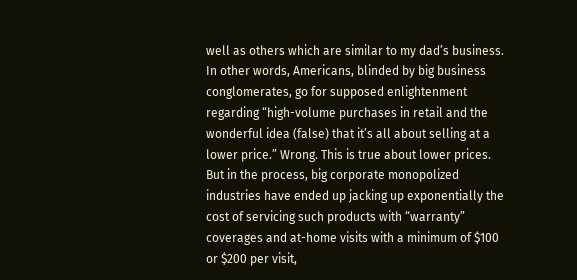well as others which are similar to my dad’s business. In other words, Americans, blinded by big business conglomerates, go for supposed enlightenment regarding “high-volume purchases in retail and the wonderful idea (false) that it’s all about selling at a lower price.” Wrong. This is true about lower prices. But in the process, big corporate monopolized industries have ended up jacking up exponentially the cost of servicing such products with “warranty” coverages and at-home visits with a minimum of $100 or $200 per visit,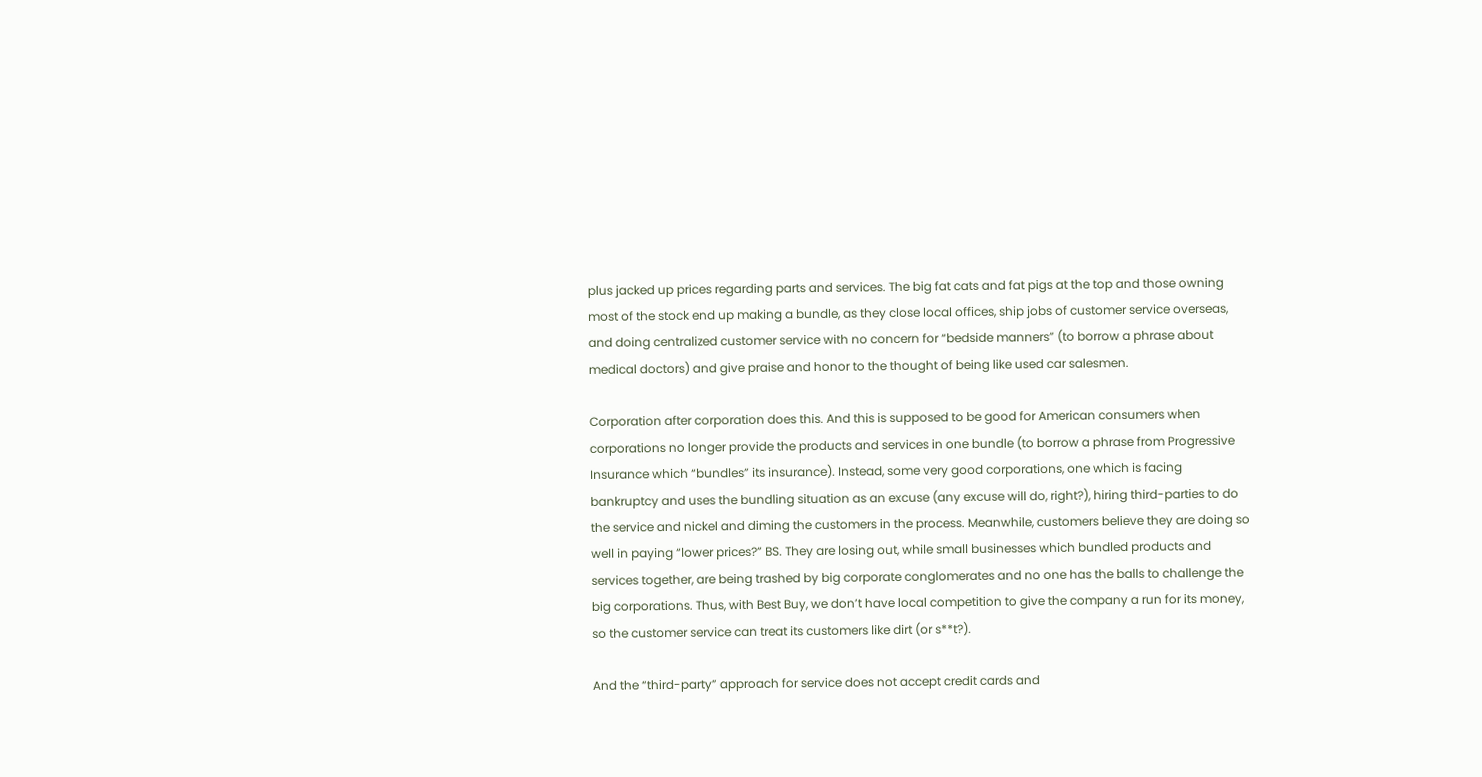plus jacked up prices regarding parts and services. The big fat cats and fat pigs at the top and those owning most of the stock end up making a bundle, as they close local offices, ship jobs of customer service overseas, and doing centralized customer service with no concern for “bedside manners” (to borrow a phrase about medical doctors) and give praise and honor to the thought of being like used car salesmen.

Corporation after corporation does this. And this is supposed to be good for American consumers when corporations no longer provide the products and services in one bundle (to borrow a phrase from Progressive Insurance which “bundles” its insurance). Instead, some very good corporations, one which is facing bankruptcy and uses the bundling situation as an excuse (any excuse will do, right?), hiring third-parties to do the service and nickel and diming the customers in the process. Meanwhile, customers believe they are doing so well in paying “lower prices?” BS. They are losing out, while small businesses which bundled products and services together, are being trashed by big corporate conglomerates and no one has the balls to challenge the big corporations. Thus, with Best Buy, we don’t have local competition to give the company a run for its money, so the customer service can treat its customers like dirt (or s**t?).

And the “third-party” approach for service does not accept credit cards and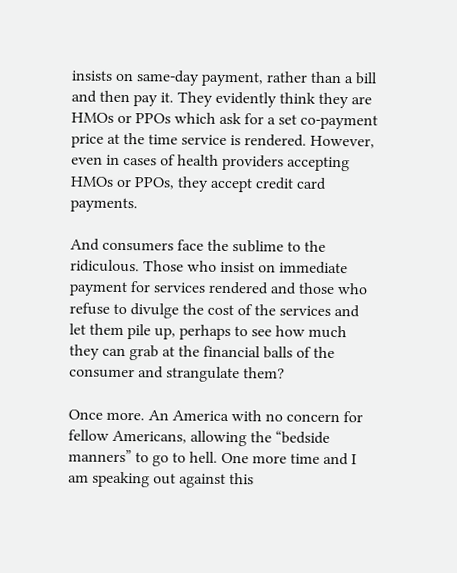insists on same-day payment, rather than a bill and then pay it. They evidently think they are HMOs or PPOs which ask for a set co-payment price at the time service is rendered. However, even in cases of health providers accepting HMOs or PPOs, they accept credit card payments.

And consumers face the sublime to the ridiculous. Those who insist on immediate payment for services rendered and those who refuse to divulge the cost of the services and let them pile up, perhaps to see how much they can grab at the financial balls of the consumer and strangulate them?

Once more. An America with no concern for fellow Americans, allowing the “bedside manners” to go to hell. One more time and I am speaking out against this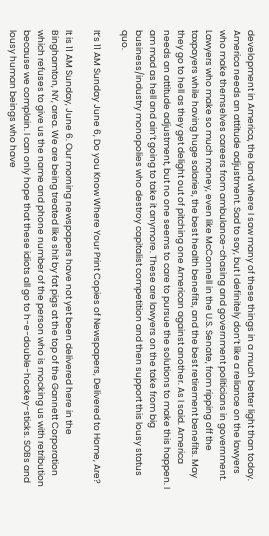development in America, the land where I saw many of these things in a much better light than today. America needs an attitude adjustment. Sad to say, but I definitely don’t like a reliance on the lawyers who make themselves careers from ambulance-chasing and government politicians in government. Lawyers who make so much money, even like McConnell in the U.S. Senate, from ripping off the taxpayers while having huge salaries, the best health benefits, and the best retirement benefits. May they go to hell as they get delight out of pitching one American against another. As I said. America needs an attitude adjustment, but no one seems to care to pursue the solutions to make this happen. I am mad as hell and ain’t going to take it anymore. These are lawyers on the take from big business/industry monopolies who destroy capitalist competition and then support this lousy status quo.

It’s 11 AM Sunday June 6, Do you Know Where Your Print Copies of Newspapers, Delivered to Home, Are?

It is 11 AM Sunday, June 6. Our morning newspapers have not yet been delivered here in the Binghamton, NY, area. We are being treated like shit by fat pigs at the top of the Gannett Corporation which refuses to give us the name and phone number of the person who is mocking us with retribution because we complain. I can only hope that these idiots all go to h-e-double-hockey-sticks. SOBs and lousy human beings who have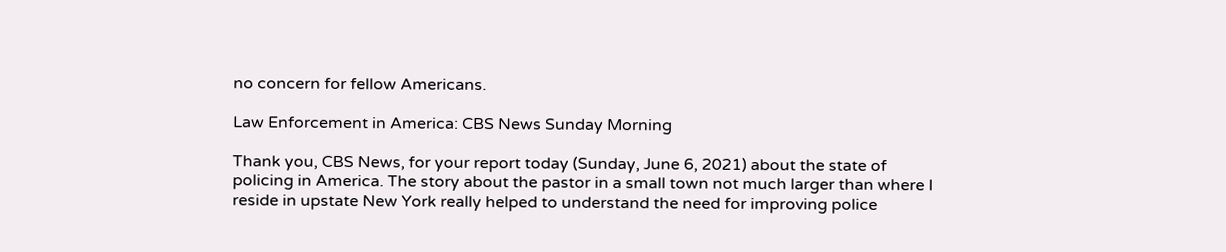no concern for fellow Americans.

Law Enforcement in America: CBS News Sunday Morning

Thank you, CBS News, for your report today (Sunday, June 6, 2021) about the state of policing in America. The story about the pastor in a small town not much larger than where I reside in upstate New York really helped to understand the need for improving police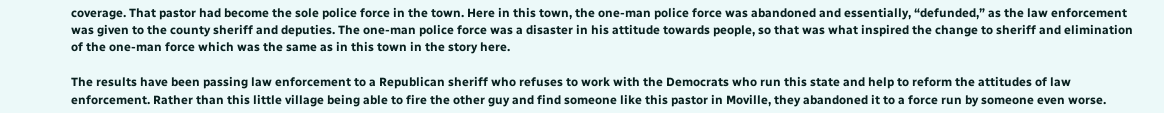coverage. That pastor had become the sole police force in the town. Here in this town, the one-man police force was abandoned and essentially, “defunded,” as the law enforcement was given to the county sheriff and deputies. The one-man police force was a disaster in his attitude towards people, so that was what inspired the change to sheriff and elimination of the one-man force which was the same as in this town in the story here.

The results have been passing law enforcement to a Republican sheriff who refuses to work with the Democrats who run this state and help to reform the attitudes of law enforcement. Rather than this little village being able to fire the other guy and find someone like this pastor in Moville, they abandoned it to a force run by someone even worse.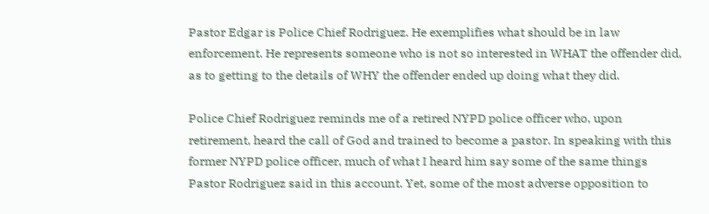Pastor Edgar is Police Chief Rodriguez. He exemplifies what should be in law enforcement. He represents someone who is not so interested in WHAT the offender did, as to getting to the details of WHY the offender ended up doing what they did.

Police Chief Rodriguez reminds me of a retired NYPD police officer who, upon retirement, heard the call of God and trained to become a pastor. In speaking with this former NYPD police officer, much of what I heard him say some of the same things Pastor Rodriguez said in this account. Yet, some of the most adverse opposition to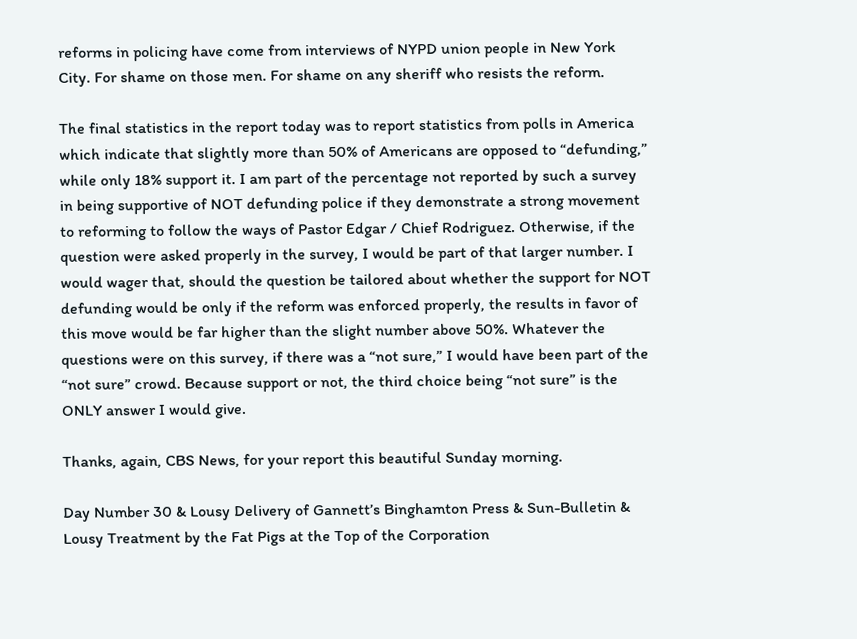reforms in policing have come from interviews of NYPD union people in New York City. For shame on those men. For shame on any sheriff who resists the reform.

The final statistics in the report today was to report statistics from polls in America which indicate that slightly more than 50% of Americans are opposed to “defunding,” while only 18% support it. I am part of the percentage not reported by such a survey in being supportive of NOT defunding police if they demonstrate a strong movement to reforming to follow the ways of Pastor Edgar / Chief Rodriguez. Otherwise, if the question were asked properly in the survey, I would be part of that larger number. I would wager that, should the question be tailored about whether the support for NOT defunding would be only if the reform was enforced properly, the results in favor of this move would be far higher than the slight number above 50%. Whatever the questions were on this survey, if there was a “not sure,” I would have been part of the “not sure” crowd. Because support or not, the third choice being “not sure” is the ONLY answer I would give.

Thanks, again, CBS News, for your report this beautiful Sunday morning.

Day Number 30 & Lousy Delivery of Gannett’s Binghamton Press & Sun-Bulletin & Lousy Treatment by the Fat Pigs at the Top of the Corporation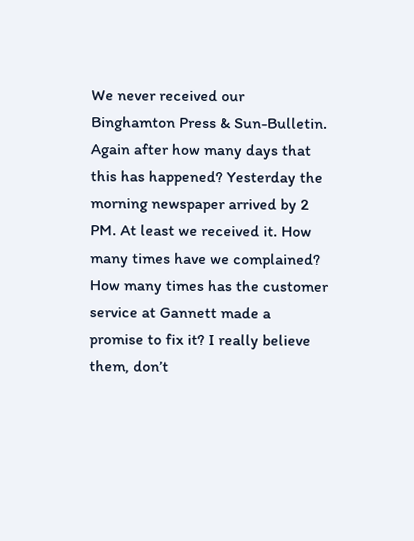We never received our Binghamton Press & Sun-Bulletin. Again after how many days that this has happened? Yesterday the morning newspaper arrived by 2 PM. At least we received it. How many times have we complained? How many times has the customer service at Gannett made a promise to fix it? I really believe them, don’t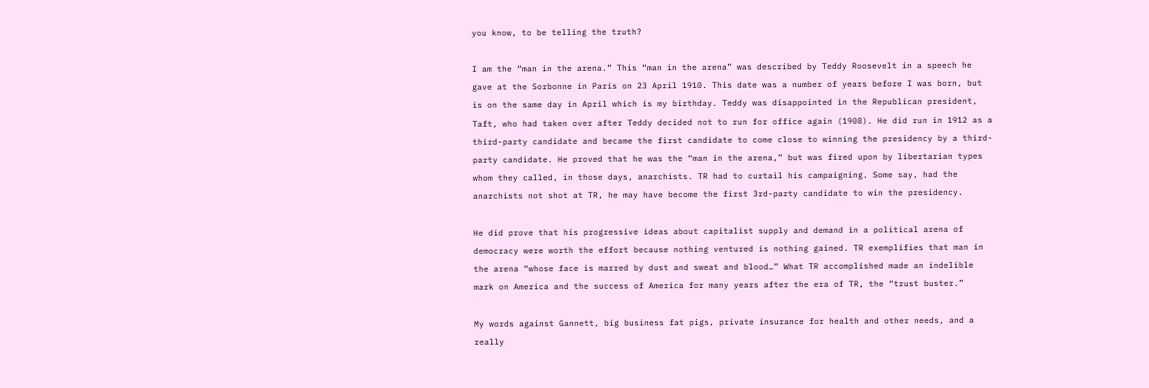you know, to be telling the truth?

I am the “man in the arena.” This “man in the arena” was described by Teddy Roosevelt in a speech he gave at the Sorbonne in Paris on 23 April 1910. This date was a number of years before I was born, but is on the same day in April which is my birthday. Teddy was disappointed in the Republican president, Taft, who had taken over after Teddy decided not to run for office again (1908). He did run in 1912 as a third-party candidate and became the first candidate to come close to winning the presidency by a third-party candidate. He proved that he was the “man in the arena,” but was fired upon by libertarian types whom they called, in those days, anarchists. TR had to curtail his campaigning. Some say, had the anarchists not shot at TR, he may have become the first 3rd-party candidate to win the presidency.

He did prove that his progressive ideas about capitalist supply and demand in a political arena of democracy were worth the effort because nothing ventured is nothing gained. TR exemplifies that man in the arena “whose face is marred by dust and sweat and blood…” What TR accomplished made an indelible mark on America and the success of America for many years after the era of TR, the “trust buster.”

My words against Gannett, big business fat pigs, private insurance for health and other needs, and a really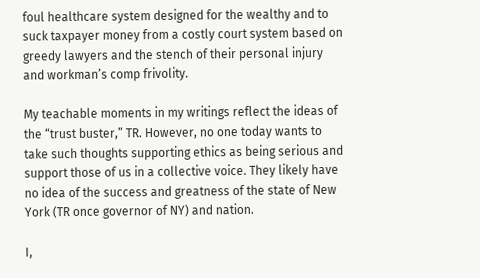foul healthcare system designed for the wealthy and to suck taxpayer money from a costly court system based on greedy lawyers and the stench of their personal injury and workman’s comp frivolity.

My teachable moments in my writings reflect the ideas of the “trust buster,” TR. However, no one today wants to take such thoughts supporting ethics as being serious and support those of us in a collective voice. They likely have no idea of the success and greatness of the state of New York (TR once governor of NY) and nation.

I,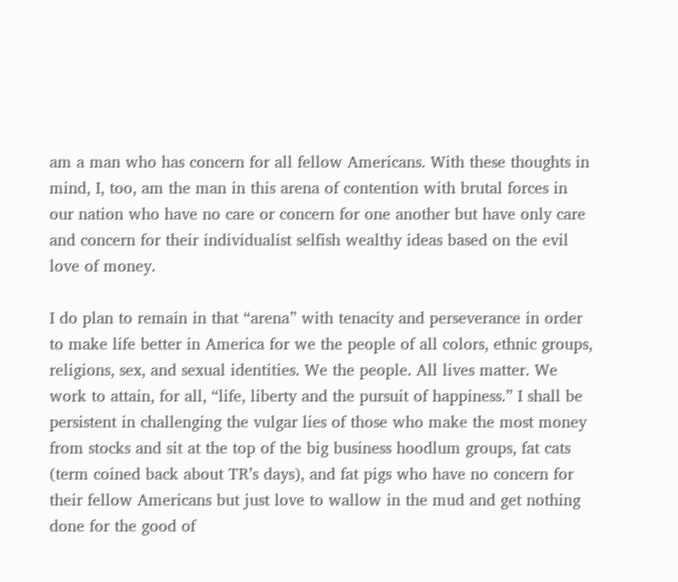am a man who has concern for all fellow Americans. With these thoughts in mind, I, too, am the man in this arena of contention with brutal forces in our nation who have no care or concern for one another but have only care and concern for their individualist selfish wealthy ideas based on the evil love of money.

I do plan to remain in that “arena” with tenacity and perseverance in order to make life better in America for we the people of all colors, ethnic groups, religions, sex, and sexual identities. We the people. All lives matter. We work to attain, for all, “life, liberty and the pursuit of happiness.” I shall be persistent in challenging the vulgar lies of those who make the most money from stocks and sit at the top of the big business hoodlum groups, fat cats (term coined back about TR’s days), and fat pigs who have no concern for their fellow Americans but just love to wallow in the mud and get nothing done for the good of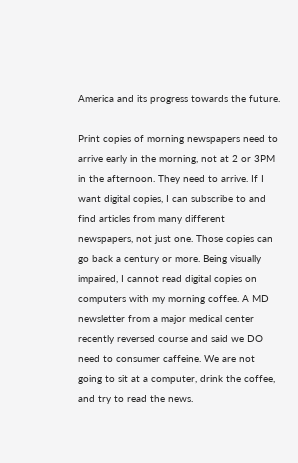America and its progress towards the future.

Print copies of morning newspapers need to arrive early in the morning, not at 2 or 3PM in the afternoon. They need to arrive. If I want digital copies, I can subscribe to and find articles from many different newspapers, not just one. Those copies can go back a century or more. Being visually impaired, I cannot read digital copies on computers with my morning coffee. A MD newsletter from a major medical center recently reversed course and said we DO need to consumer caffeine. We are not going to sit at a computer, drink the coffee, and try to read the news.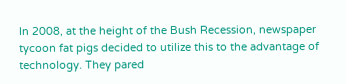In 2008, at the height of the Bush Recession, newspaper tycoon fat pigs decided to utilize this to the advantage of technology. They pared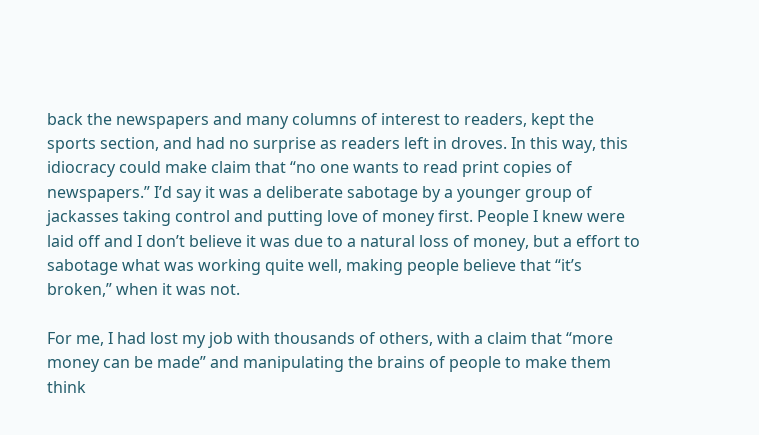back the newspapers and many columns of interest to readers, kept the sports section, and had no surprise as readers left in droves. In this way, this idiocracy could make claim that “no one wants to read print copies of newspapers.” I’d say it was a deliberate sabotage by a younger group of jackasses taking control and putting love of money first. People I knew were laid off and I don’t believe it was due to a natural loss of money, but a effort to sabotage what was working quite well, making people believe that “it’s broken,” when it was not.

For me, I had lost my job with thousands of others, with a claim that “more money can be made” and manipulating the brains of people to make them think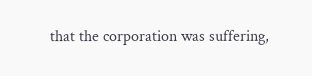that the corporation was suffering,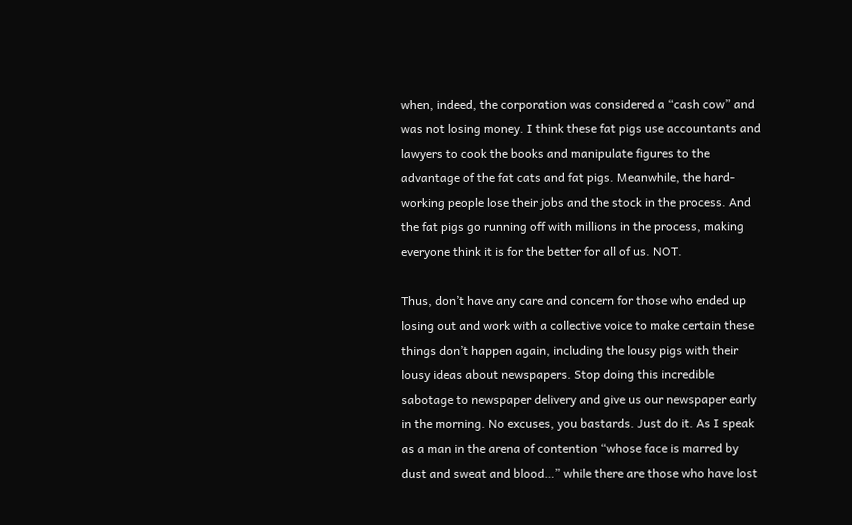when, indeed, the corporation was considered a “cash cow” and was not losing money. I think these fat pigs use accountants and lawyers to cook the books and manipulate figures to the advantage of the fat cats and fat pigs. Meanwhile, the hard-working people lose their jobs and the stock in the process. And the fat pigs go running off with millions in the process, making everyone think it is for the better for all of us. NOT.

Thus, don’t have any care and concern for those who ended up losing out and work with a collective voice to make certain these things don’t happen again, including the lousy pigs with their lousy ideas about newspapers. Stop doing this incredible sabotage to newspaper delivery and give us our newspaper early in the morning. No excuses, you bastards. Just do it. As I speak as a man in the arena of contention “whose face is marred by dust and sweat and blood…” while there are those who have lost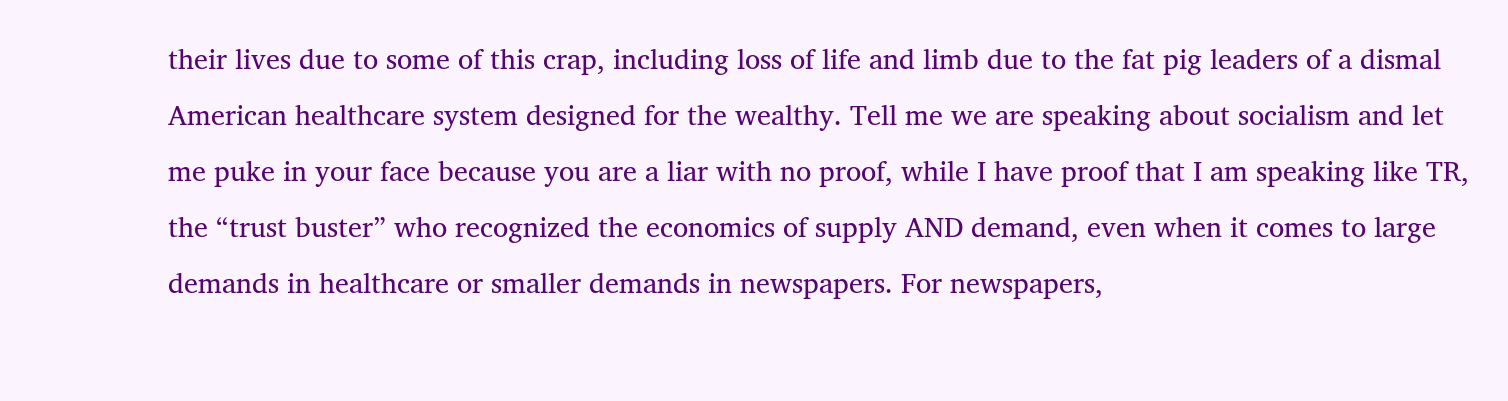their lives due to some of this crap, including loss of life and limb due to the fat pig leaders of a dismal American healthcare system designed for the wealthy. Tell me we are speaking about socialism and let me puke in your face because you are a liar with no proof, while I have proof that I am speaking like TR, the “trust buster” who recognized the economics of supply AND demand, even when it comes to large demands in healthcare or smaller demands in newspapers. For newspapers,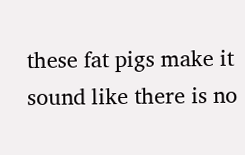these fat pigs make it sound like there is no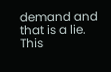demand and that is a lie. This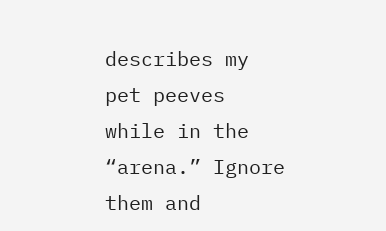describes my pet peeves while in the “arena.” Ignore them and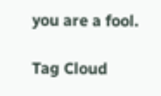you are a fool.

Tag Cloud